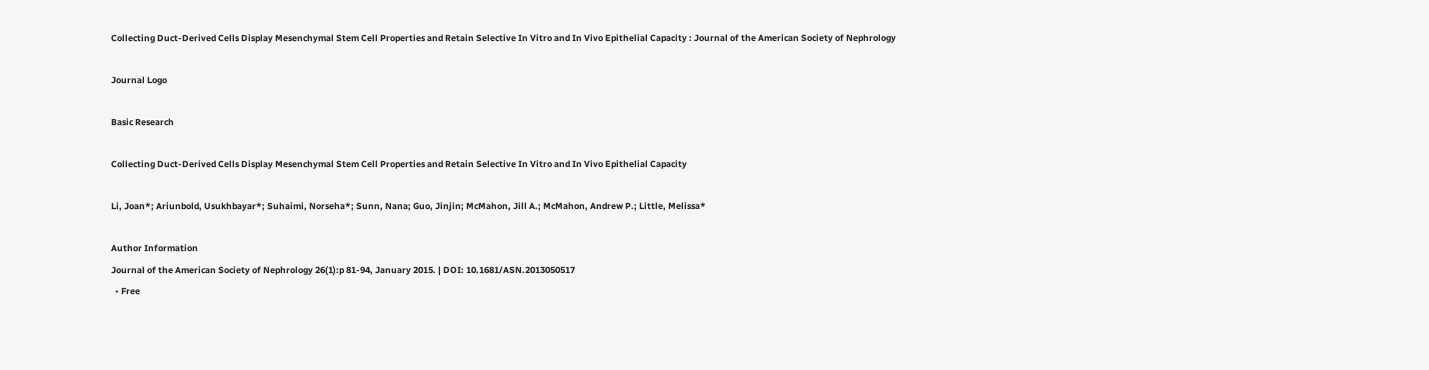Collecting Duct-Derived Cells Display Mesenchymal Stem Cell Properties and Retain Selective In Vitro and In Vivo Epithelial Capacity : Journal of the American Society of Nephrology

Journal Logo

Basic Research

Collecting Duct-Derived Cells Display Mesenchymal Stem Cell Properties and Retain Selective In Vitro and In Vivo Epithelial Capacity

Li, Joan*; Ariunbold, Usukhbayar*; Suhaimi, Norseha*; Sunn, Nana; Guo, Jinjin; McMahon, Jill A.; McMahon, Andrew P.; Little, Melissa*

Author Information
Journal of the American Society of Nephrology 26(1):p 81-94, January 2015. | DOI: 10.1681/ASN.2013050517
  • Free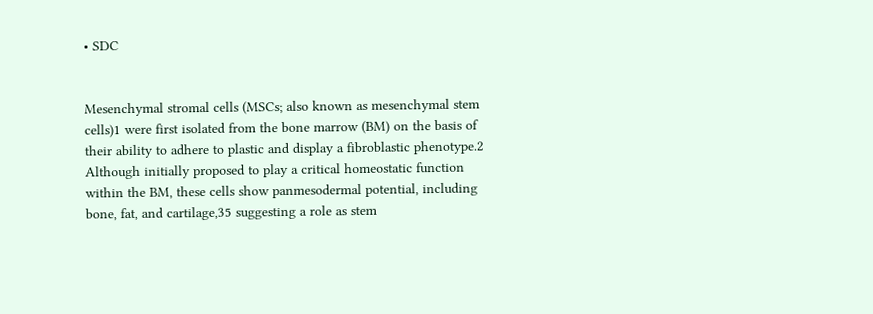• SDC


Mesenchymal stromal cells (MSCs; also known as mesenchymal stem cells)1 were first isolated from the bone marrow (BM) on the basis of their ability to adhere to plastic and display a fibroblastic phenotype.2 Although initially proposed to play a critical homeostatic function within the BM, these cells show panmesodermal potential, including bone, fat, and cartilage,35 suggesting a role as stem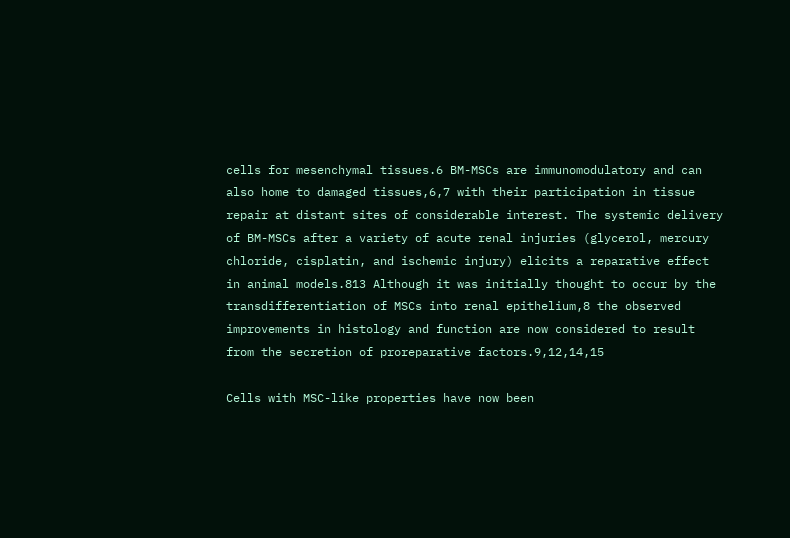cells for mesenchymal tissues.6 BM-MSCs are immunomodulatory and can also home to damaged tissues,6,7 with their participation in tissue repair at distant sites of considerable interest. The systemic delivery of BM-MSCs after a variety of acute renal injuries (glycerol, mercury chloride, cisplatin, and ischemic injury) elicits a reparative effect in animal models.813 Although it was initially thought to occur by the transdifferentiation of MSCs into renal epithelium,8 the observed improvements in histology and function are now considered to result from the secretion of proreparative factors.9,12,14,15

Cells with MSC-like properties have now been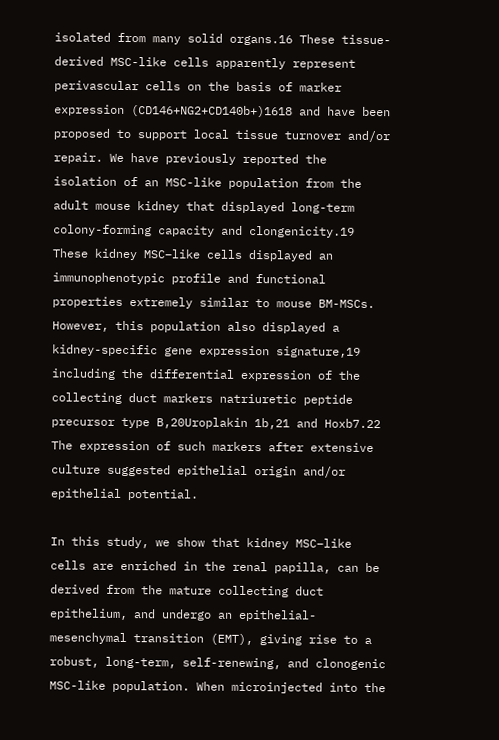isolated from many solid organs.16 These tissue-derived MSC-like cells apparently represent perivascular cells on the basis of marker expression (CD146+NG2+CD140b+)1618 and have been proposed to support local tissue turnover and/or repair. We have previously reported the isolation of an MSC-like population from the adult mouse kidney that displayed long-term colony-forming capacity and clongenicity.19 These kidney MSC–like cells displayed an immunophenotypic profile and functional properties extremely similar to mouse BM-MSCs. However, this population also displayed a kidney-specific gene expression signature,19 including the differential expression of the collecting duct markers natriuretic peptide precursor type B,20Uroplakin 1b,21 and Hoxb7.22 The expression of such markers after extensive culture suggested epithelial origin and/or epithelial potential.

In this study, we show that kidney MSC–like cells are enriched in the renal papilla, can be derived from the mature collecting duct epithelium, and undergo an epithelial-mesenchymal transition (EMT), giving rise to a robust, long-term, self-renewing, and clonogenic MSC-like population. When microinjected into the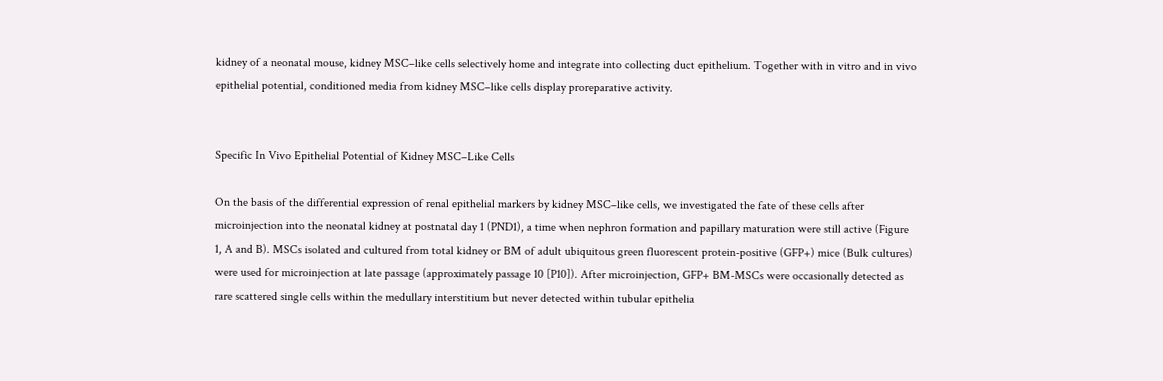kidney of a neonatal mouse, kidney MSC–like cells selectively home and integrate into collecting duct epithelium. Together with in vitro and in vivo epithelial potential, conditioned media from kidney MSC–like cells display proreparative activity.


Specific In Vivo Epithelial Potential of Kidney MSC–Like Cells

On the basis of the differential expression of renal epithelial markers by kidney MSC–like cells, we investigated the fate of these cells after microinjection into the neonatal kidney at postnatal day 1 (PND1), a time when nephron formation and papillary maturation were still active (Figure 1, A and B). MSCs isolated and cultured from total kidney or BM of adult ubiquitous green fluorescent protein-positive (GFP+) mice (Bulk cultures) were used for microinjection at late passage (approximately passage 10 [P10]). After microinjection, GFP+ BM-MSCs were occasionally detected as rare scattered single cells within the medullary interstitium but never detected within tubular epithelia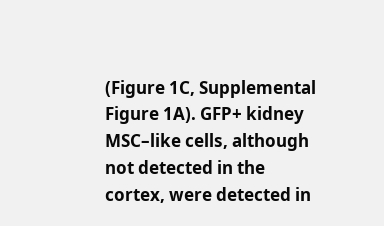(Figure 1C, Supplemental Figure 1A). GFP+ kidney MSC–like cells, although not detected in the cortex, were detected in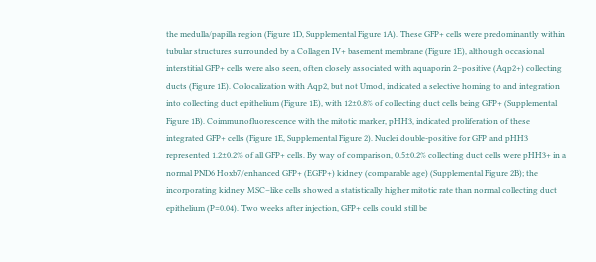the medulla/papilla region (Figure 1D, Supplemental Figure 1A). These GFP+ cells were predominantly within tubular structures surrounded by a Collagen IV+ basement membrane (Figure 1E), although occasional interstitial GFP+ cells were also seen, often closely associated with aquaporin 2–positive (Aqp2+) collecting ducts (Figure 1E). Colocalization with Aqp2, but not Umod, indicated a selective homing to and integration into collecting duct epithelium (Figure 1E), with 12±0.8% of collecting duct cells being GFP+ (Supplemental Figure 1B). Coimmunofluorescence with the mitotic marker, pHH3, indicated proliferation of these integrated GFP+ cells (Figure 1E, Supplemental Figure 2). Nuclei double-positive for GFP and pHH3 represented 1.2±0.2% of all GFP+ cells. By way of comparison, 0.5±0.2% collecting duct cells were pHH3+ in a normal PND6 Hoxb7/enhanced GFP+ (EGFP+) kidney (comparable age) (Supplemental Figure 2B); the incorporating kidney MSC–like cells showed a statistically higher mitotic rate than normal collecting duct epithelium (P=0.04). Two weeks after injection, GFP+ cells could still be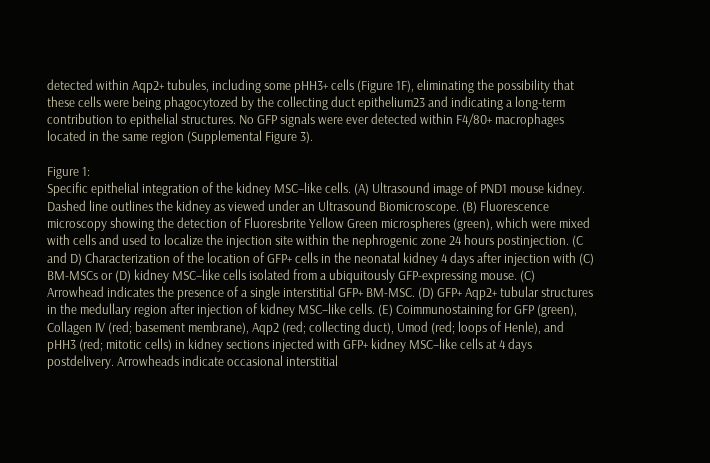detected within Aqp2+ tubules, including some pHH3+ cells (Figure 1F), eliminating the possibility that these cells were being phagocytozed by the collecting duct epithelium23 and indicating a long-term contribution to epithelial structures. No GFP signals were ever detected within F4/80+ macrophages located in the same region (Supplemental Figure 3).

Figure 1:
Specific epithelial integration of the kidney MSC–like cells. (A) Ultrasound image of PND1 mouse kidney. Dashed line outlines the kidney as viewed under an Ultrasound Biomicroscope. (B) Fluorescence microscopy showing the detection of Fluoresbrite Yellow Green microspheres (green), which were mixed with cells and used to localize the injection site within the nephrogenic zone 24 hours postinjection. (C and D) Characterization of the location of GFP+ cells in the neonatal kidney 4 days after injection with (C) BM-MSCs or (D) kidney MSC–like cells isolated from a ubiquitously GFP-expressing mouse. (C) Arrowhead indicates the presence of a single interstitial GFP+ BM-MSC. (D) GFP+ Aqp2+ tubular structures in the medullary region after injection of kidney MSC–like cells. (E) Coimmunostaining for GFP (green), Collagen IV (red; basement membrane), Aqp2 (red; collecting duct), Umod (red; loops of Henle), and pHH3 (red; mitotic cells) in kidney sections injected with GFP+ kidney MSC–like cells at 4 days postdelivery. Arrowheads indicate occasional interstitial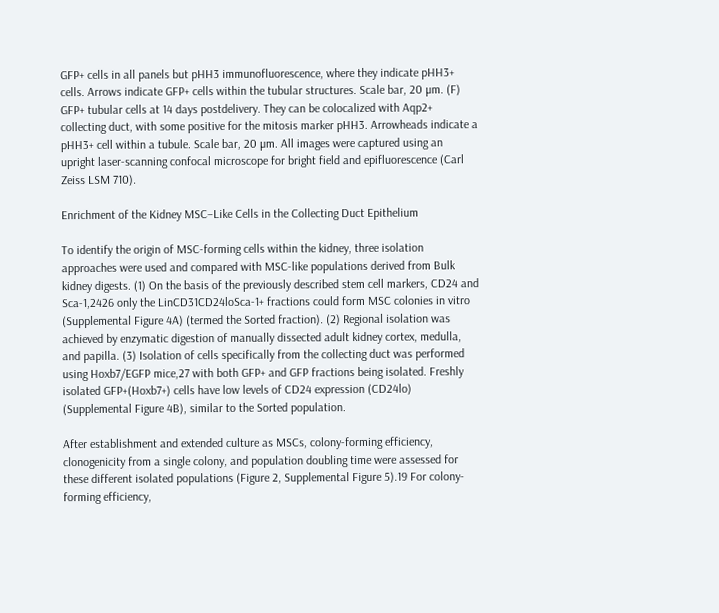GFP+ cells in all panels but pHH3 immunofluorescence, where they indicate pHH3+ cells. Arrows indicate GFP+ cells within the tubular structures. Scale bar, 20 µm. (F) GFP+ tubular cells at 14 days postdelivery. They can be colocalized with Aqp2+ collecting duct, with some positive for the mitosis marker pHH3. Arrowheads indicate a pHH3+ cell within a tubule. Scale bar, 20 µm. All images were captured using an upright laser-scanning confocal microscope for bright field and epifluorescence (Carl Zeiss LSM 710).

Enrichment of the Kidney MSC–Like Cells in the Collecting Duct Epithelium

To identify the origin of MSC-forming cells within the kidney, three isolation approaches were used and compared with MSC-like populations derived from Bulk kidney digests. (1) On the basis of the previously described stem cell markers, CD24 and Sca-1,2426 only the LinCD31CD24loSca-1+ fractions could form MSC colonies in vitro (Supplemental Figure 4A) (termed the Sorted fraction). (2) Regional isolation was achieved by enzymatic digestion of manually dissected adult kidney cortex, medulla, and papilla. (3) Isolation of cells specifically from the collecting duct was performed using Hoxb7/EGFP mice,27 with both GFP+ and GFP fractions being isolated. Freshly isolated GFP+(Hoxb7+) cells have low levels of CD24 expression (CD24lo) (Supplemental Figure 4B), similar to the Sorted population.

After establishment and extended culture as MSCs, colony-forming efficiency, clonogenicity from a single colony, and population doubling time were assessed for these different isolated populations (Figure 2, Supplemental Figure 5).19 For colony-forming efficiency,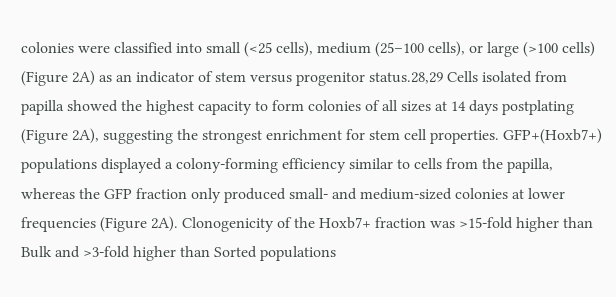colonies were classified into small (<25 cells), medium (25–100 cells), or large (>100 cells) (Figure 2A) as an indicator of stem versus progenitor status.28,29 Cells isolated from papilla showed the highest capacity to form colonies of all sizes at 14 days postplating (Figure 2A), suggesting the strongest enrichment for stem cell properties. GFP+(Hoxb7+) populations displayed a colony-forming efficiency similar to cells from the papilla, whereas the GFP fraction only produced small- and medium-sized colonies at lower frequencies (Figure 2A). Clonogenicity of the Hoxb7+ fraction was >15-fold higher than Bulk and >3-fold higher than Sorted populations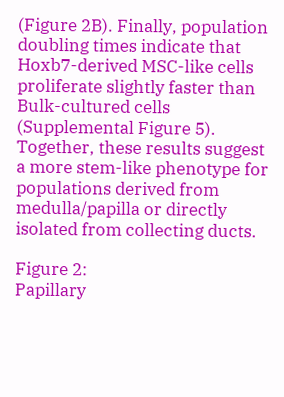(Figure 2B). Finally, population doubling times indicate that Hoxb7-derived MSC-like cells proliferate slightly faster than Bulk-cultured cells (Supplemental Figure 5). Together, these results suggest a more stem-like phenotype for populations derived from medulla/papilla or directly isolated from collecting ducts.

Figure 2:
Papillary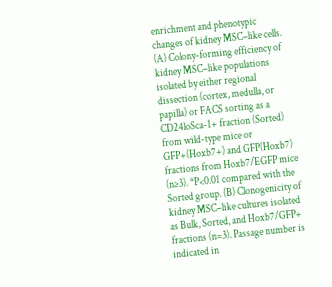enrichment and phenotypic changes of kidney MSC–like cells. (A) Colony-forming efficiency of kidney MSC–like populations isolated by either regional dissection (cortex, medulla, or papilla) or FACS sorting as a CD24loSca-1+ fraction (Sorted) from wild-type mice or GFP+(Hoxb7+) and GFP(Hoxb7) fractions from Hoxb7/EGFP mice (n≥3). *P<0.01 compared with the Sorted group. (B) Clonogenicity of kidney MSC–like cultures isolated as Bulk, Sorted, and Hoxb7/GFP+ fractions (n=3). Passage number is indicated in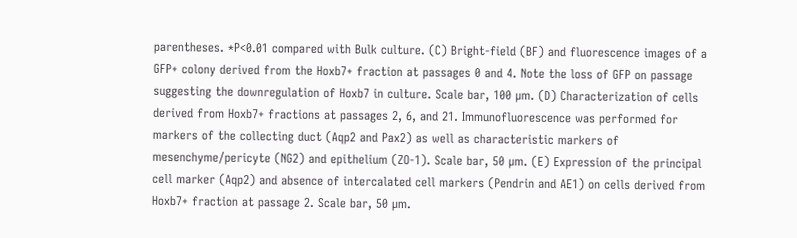parentheses. *P<0.01 compared with Bulk culture. (C) Bright-field (BF) and fluorescence images of a GFP+ colony derived from the Hoxb7+ fraction at passages 0 and 4. Note the loss of GFP on passage suggesting the downregulation of Hoxb7 in culture. Scale bar, 100 µm. (D) Characterization of cells derived from Hoxb7+ fractions at passages 2, 6, and 21. Immunofluorescence was performed for markers of the collecting duct (Aqp2 and Pax2) as well as characteristic markers of mesenchyme/pericyte (NG2) and epithelium (ZO-1). Scale bar, 50 µm. (E) Expression of the principal cell marker (Aqp2) and absence of intercalated cell markers (Pendrin and AE1) on cells derived from Hoxb7+ fraction at passage 2. Scale bar, 50 µm.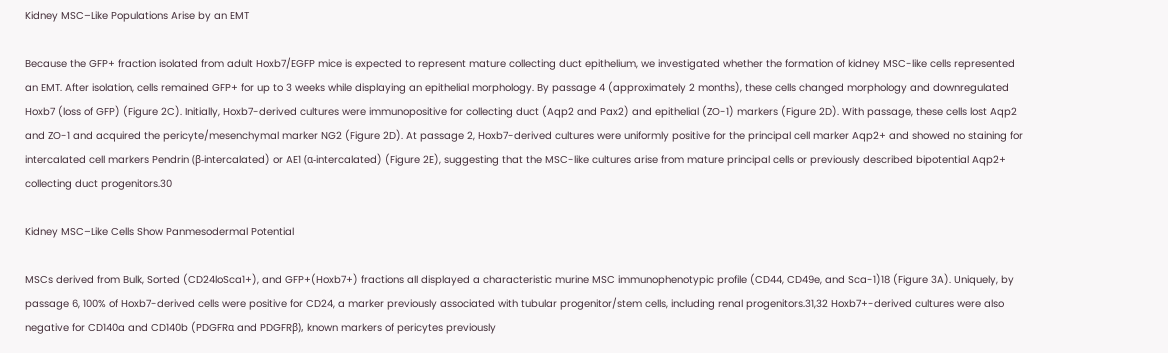Kidney MSC–Like Populations Arise by an EMT

Because the GFP+ fraction isolated from adult Hoxb7/EGFP mice is expected to represent mature collecting duct epithelium, we investigated whether the formation of kidney MSC-like cells represented an EMT. After isolation, cells remained GFP+ for up to 3 weeks while displaying an epithelial morphology. By passage 4 (approximately 2 months), these cells changed morphology and downregulated Hoxb7 (loss of GFP) (Figure 2C). Initially, Hoxb7-derived cultures were immunopositive for collecting duct (Aqp2 and Pax2) and epithelial (ZO-1) markers (Figure 2D). With passage, these cells lost Aqp2 and ZO-1 and acquired the pericyte/mesenchymal marker NG2 (Figure 2D). At passage 2, Hoxb7-derived cultures were uniformly positive for the principal cell marker Aqp2+ and showed no staining for intercalated cell markers Pendrin (β-intercalated) or AE1 (α-intercalated) (Figure 2E), suggesting that the MSC-like cultures arise from mature principal cells or previously described bipotential Aqp2+ collecting duct progenitors.30

Kidney MSC–Like Cells Show Panmesodermal Potential

MSCs derived from Bulk, Sorted (CD24loSca1+), and GFP+(Hoxb7+) fractions all displayed a characteristic murine MSC immunophenotypic profile (CD44, CD49e, and Sca-1)18 (Figure 3A). Uniquely, by passage 6, 100% of Hoxb7-derived cells were positive for CD24, a marker previously associated with tubular progenitor/stem cells, including renal progenitors.31,32 Hoxb7+-derived cultures were also negative for CD140a and CD140b (PDGFRα and PDGFRβ), known markers of pericytes previously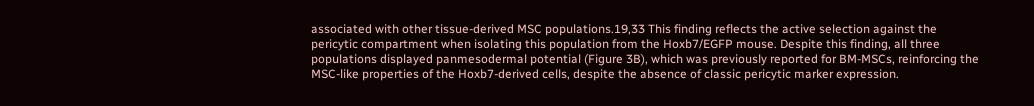associated with other tissue-derived MSC populations.19,33 This finding reflects the active selection against the pericytic compartment when isolating this population from the Hoxb7/EGFP mouse. Despite this finding, all three populations displayed panmesodermal potential (Figure 3B), which was previously reported for BM-MSCs, reinforcing the MSC-like properties of the Hoxb7-derived cells, despite the absence of classic pericytic marker expression.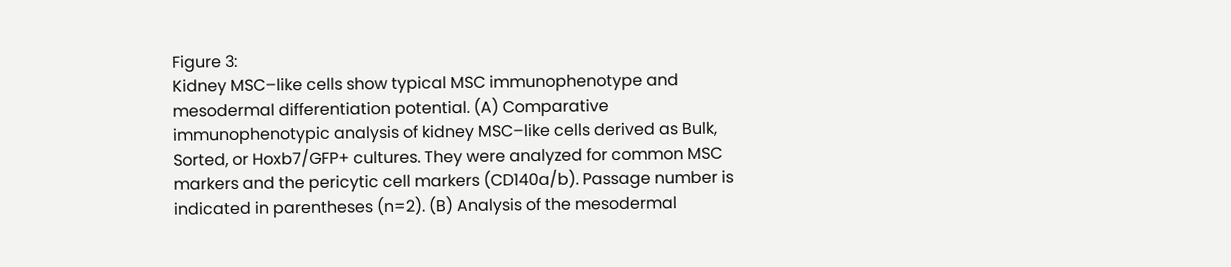Figure 3:
Kidney MSC–like cells show typical MSC immunophenotype and mesodermal differentiation potential. (A) Comparative immunophenotypic analysis of kidney MSC–like cells derived as Bulk, Sorted, or Hoxb7/GFP+ cultures. They were analyzed for common MSC markers and the pericytic cell markers (CD140a/b). Passage number is indicated in parentheses (n=2). (B) Analysis of the mesodermal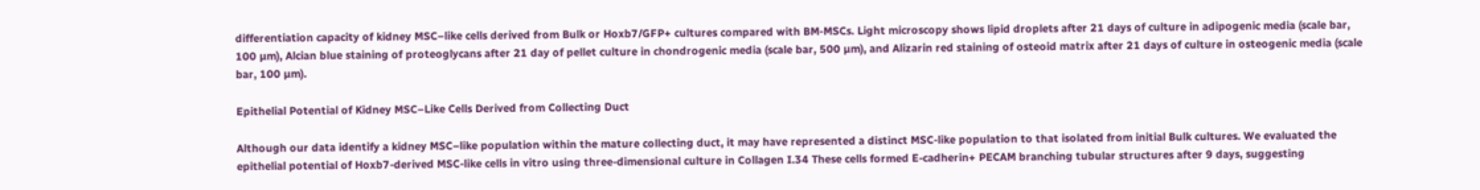differentiation capacity of kidney MSC–like cells derived from Bulk or Hoxb7/GFP+ cultures compared with BM-MSCs. Light microscopy shows lipid droplets after 21 days of culture in adipogenic media (scale bar, 100 µm), Alcian blue staining of proteoglycans after 21 day of pellet culture in chondrogenic media (scale bar, 500 µm), and Alizarin red staining of osteoid matrix after 21 days of culture in osteogenic media (scale bar, 100 µm).

Epithelial Potential of Kidney MSC–Like Cells Derived from Collecting Duct

Although our data identify a kidney MSC–like population within the mature collecting duct, it may have represented a distinct MSC-like population to that isolated from initial Bulk cultures. We evaluated the epithelial potential of Hoxb7-derived MSC-like cells in vitro using three-dimensional culture in Collagen I.34 These cells formed E-cadherin+ PECAM branching tubular structures after 9 days, suggesting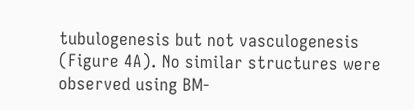tubulogenesis but not vasculogenesis (Figure 4A). No similar structures were observed using BM-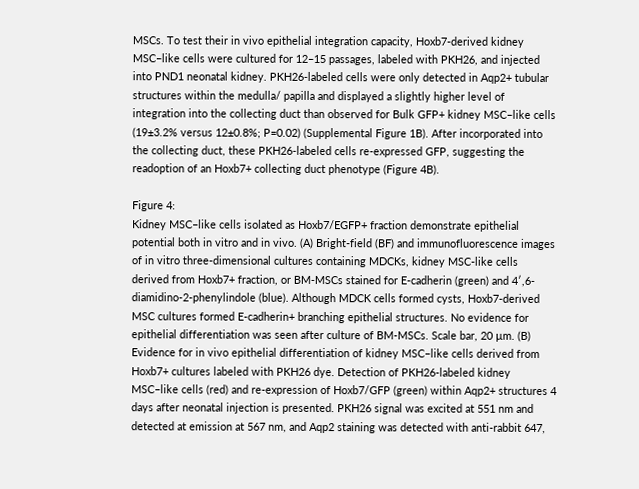MSCs. To test their in vivo epithelial integration capacity, Hoxb7-derived kidney MSC–like cells were cultured for 12–15 passages, labeled with PKH26, and injected into PND1 neonatal kidney. PKH26-labeled cells were only detected in Aqp2+ tubular structures within the medulla/ papilla and displayed a slightly higher level of integration into the collecting duct than observed for Bulk GFP+ kidney MSC–like cells (19±3.2% versus 12±0.8%; P=0.02) (Supplemental Figure 1B). After incorporated into the collecting duct, these PKH26-labeled cells re-expressed GFP, suggesting the readoption of an Hoxb7+ collecting duct phenotype (Figure 4B).

Figure 4:
Kidney MSC–like cells isolated as Hoxb7/EGFP+ fraction demonstrate epithelial potential both in vitro and in vivo. (A) Bright-field (BF) and immunofluorescence images of in vitro three-dimensional cultures containing MDCKs, kidney MSC-like cells derived from Hoxb7+ fraction, or BM-MSCs stained for E-cadherin (green) and 4′,6-diamidino-2-phenylindole (blue). Although MDCK cells formed cysts, Hoxb7-derived MSC cultures formed E-cadherin+ branching epithelial structures. No evidence for epithelial differentiation was seen after culture of BM-MSCs. Scale bar, 20 µm. (B) Evidence for in vivo epithelial differentiation of kidney MSC–like cells derived from Hoxb7+ cultures labeled with PKH26 dye. Detection of PKH26-labeled kidney MSC–like cells (red) and re-expression of Hoxb7/GFP (green) within Aqp2+ structures 4 days after neonatal injection is presented. PKH26 signal was excited at 551 nm and detected at emission at 567 nm, and Aqp2 staining was detected with anti-rabbit 647,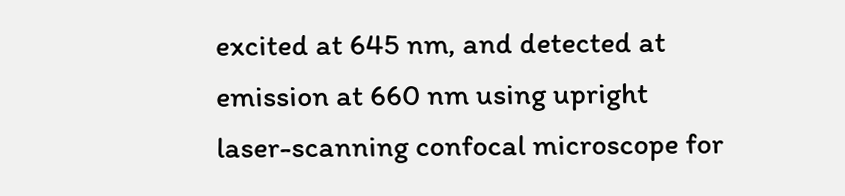excited at 645 nm, and detected at emission at 660 nm using upright laser-scanning confocal microscope for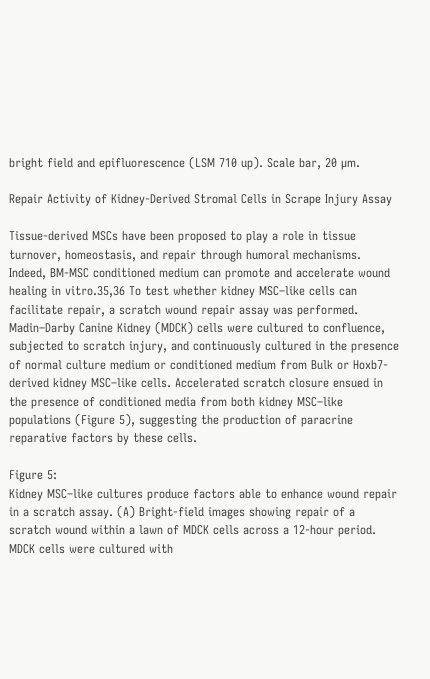bright field and epifluorescence (LSM 710 up). Scale bar, 20 µm.

Repair Activity of Kidney-Derived Stromal Cells in Scrape Injury Assay

Tissue-derived MSCs have been proposed to play a role in tissue turnover, homeostasis, and repair through humoral mechanisms. Indeed, BM-MSC conditioned medium can promote and accelerate wound healing in vitro.35,36 To test whether kidney MSC–like cells can facilitate repair, a scratch wound repair assay was performed. Madin–Darby Canine Kidney (MDCK) cells were cultured to confluence, subjected to scratch injury, and continuously cultured in the presence of normal culture medium or conditioned medium from Bulk or Hoxb7-derived kidney MSC–like cells. Accelerated scratch closure ensued in the presence of conditioned media from both kidney MSC–like populations (Figure 5), suggesting the production of paracrine reparative factors by these cells.

Figure 5:
Kidney MSC–like cultures produce factors able to enhance wound repair in a scratch assay. (A) Bright-field images showing repair of a scratch wound within a lawn of MDCK cells across a 12-hour period. MDCK cells were cultured with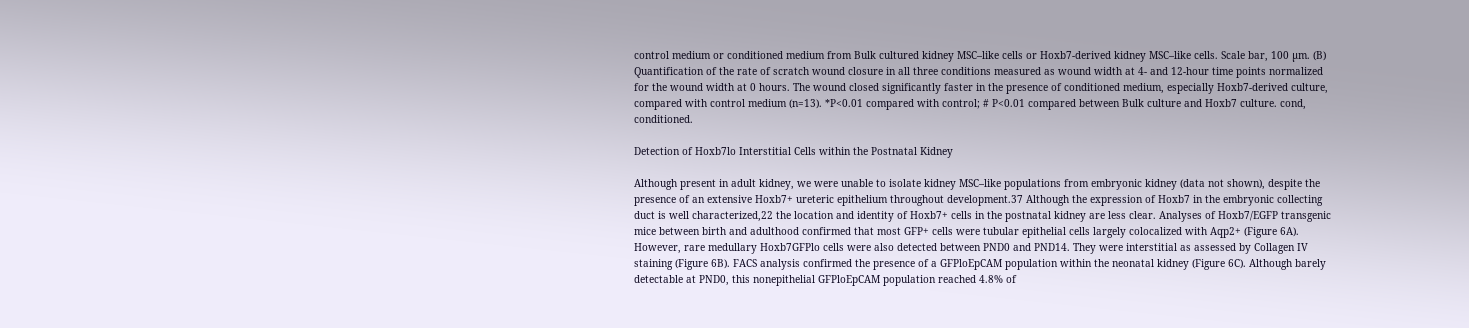control medium or conditioned medium from Bulk cultured kidney MSC–like cells or Hoxb7-derived kidney MSC–like cells. Scale bar, 100 µm. (B) Quantification of the rate of scratch wound closure in all three conditions measured as wound width at 4- and 12-hour time points normalized for the wound width at 0 hours. The wound closed significantly faster in the presence of conditioned medium, especially Hoxb7-derived culture, compared with control medium (n=13). *P<0.01 compared with control; # P<0.01 compared between Bulk culture and Hoxb7 culture. cond, conditioned.

Detection of Hoxb7lo Interstitial Cells within the Postnatal Kidney

Although present in adult kidney, we were unable to isolate kidney MSC–like populations from embryonic kidney (data not shown), despite the presence of an extensive Hoxb7+ ureteric epithelium throughout development.37 Although the expression of Hoxb7 in the embryonic collecting duct is well characterized,22 the location and identity of Hoxb7+ cells in the postnatal kidney are less clear. Analyses of Hoxb7/EGFP transgenic mice between birth and adulthood confirmed that most GFP+ cells were tubular epithelial cells largely colocalized with Aqp2+ (Figure 6A). However, rare medullary Hoxb7GFPlo cells were also detected between PND0 and PND14. They were interstitial as assessed by Collagen IV staining (Figure 6B). FACS analysis confirmed the presence of a GFPloEpCAM population within the neonatal kidney (Figure 6C). Although barely detectable at PND0, this nonepithelial GFPloEpCAM population reached 4.8% of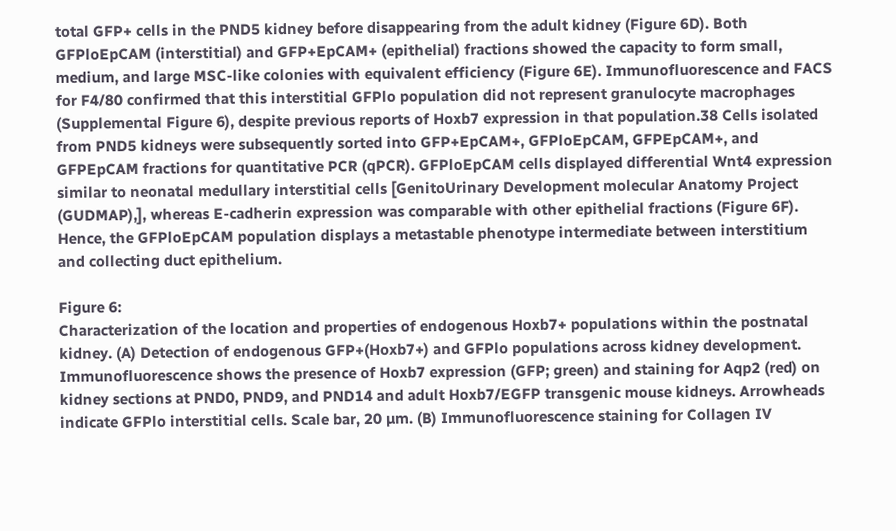total GFP+ cells in the PND5 kidney before disappearing from the adult kidney (Figure 6D). Both GFPloEpCAM (interstitial) and GFP+EpCAM+ (epithelial) fractions showed the capacity to form small, medium, and large MSC-like colonies with equivalent efficiency (Figure 6E). Immunofluorescence and FACS for F4/80 confirmed that this interstitial GFPlo population did not represent granulocyte macrophages (Supplemental Figure 6), despite previous reports of Hoxb7 expression in that population.38 Cells isolated from PND5 kidneys were subsequently sorted into GFP+EpCAM+, GFPloEpCAM, GFPEpCAM+, and GFPEpCAM fractions for quantitative PCR (qPCR). GFPloEpCAM cells displayed differential Wnt4 expression similar to neonatal medullary interstitial cells [GenitoUrinary Development molecular Anatomy Project (GUDMAP),], whereas E-cadherin expression was comparable with other epithelial fractions (Figure 6F). Hence, the GFPloEpCAM population displays a metastable phenotype intermediate between interstitium and collecting duct epithelium.

Figure 6:
Characterization of the location and properties of endogenous Hoxb7+ populations within the postnatal kidney. (A) Detection of endogenous GFP+(Hoxb7+) and GFPlo populations across kidney development. Immunofluorescence shows the presence of Hoxb7 expression (GFP; green) and staining for Aqp2 (red) on kidney sections at PND0, PND9, and PND14 and adult Hoxb7/EGFP transgenic mouse kidneys. Arrowheads indicate GFPlo interstitial cells. Scale bar, 20 µm. (B) Immunofluorescence staining for Collagen IV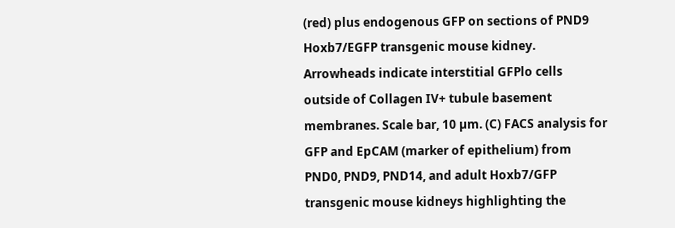(red) plus endogenous GFP on sections of PND9 Hoxb7/EGFP transgenic mouse kidney. Arrowheads indicate interstitial GFPlo cells outside of Collagen IV+ tubule basement membranes. Scale bar, 10 µm. (C) FACS analysis for GFP and EpCAM (marker of epithelium) from PND0, PND9, PND14, and adult Hoxb7/GFP transgenic mouse kidneys highlighting the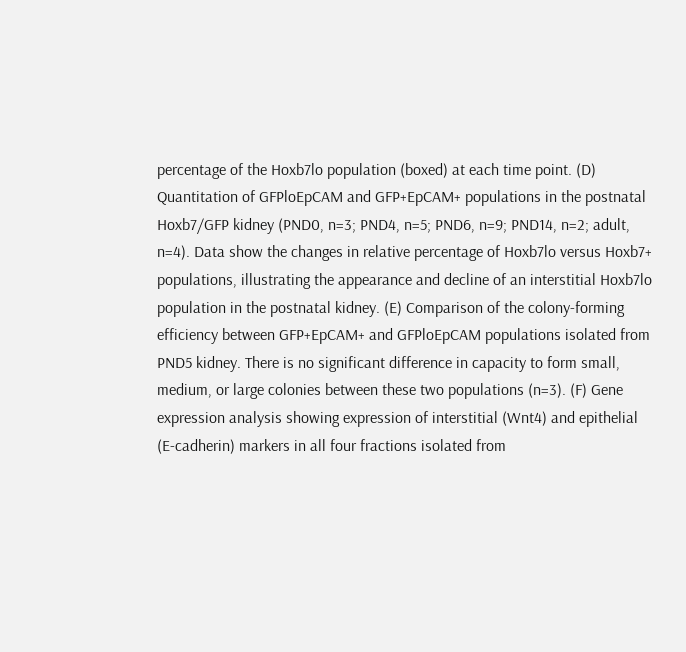percentage of the Hoxb7lo population (boxed) at each time point. (D) Quantitation of GFPloEpCAM and GFP+EpCAM+ populations in the postnatal Hoxb7/GFP kidney (PND0, n=3; PND4, n=5; PND6, n=9; PND14, n=2; adult, n=4). Data show the changes in relative percentage of Hoxb7lo versus Hoxb7+ populations, illustrating the appearance and decline of an interstitial Hoxb7lo population in the postnatal kidney. (E) Comparison of the colony-forming efficiency between GFP+EpCAM+ and GFPloEpCAM populations isolated from PND5 kidney. There is no significant difference in capacity to form small, medium, or large colonies between these two populations (n=3). (F) Gene expression analysis showing expression of interstitial (Wnt4) and epithelial (E-cadherin) markers in all four fractions isolated from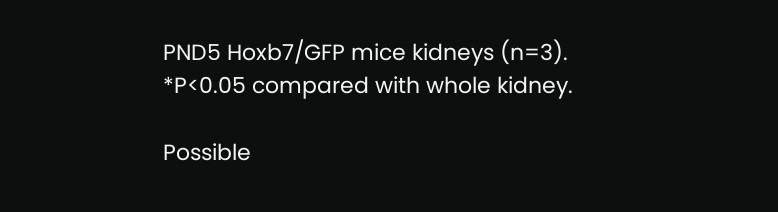PND5 Hoxb7/GFP mice kidneys (n=3). *P<0.05 compared with whole kidney.

Possible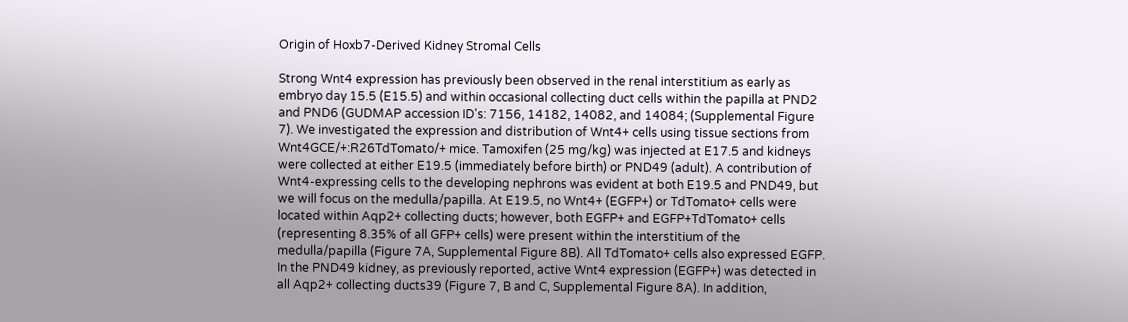Origin of Hoxb7-Derived Kidney Stromal Cells

Strong Wnt4 expression has previously been observed in the renal interstitium as early as embryo day 15.5 (E15.5) and within occasional collecting duct cells within the papilla at PND2 and PND6 (GUDMAP accession ID's: 7156, 14182, 14082, and 14084; (Supplemental Figure 7). We investigated the expression and distribution of Wnt4+ cells using tissue sections from Wnt4GCE/+:R26TdTomato/+ mice. Tamoxifen (25 mg/kg) was injected at E17.5 and kidneys were collected at either E19.5 (immediately before birth) or PND49 (adult). A contribution of Wnt4-expressing cells to the developing nephrons was evident at both E19.5 and PND49, but we will focus on the medulla/papilla. At E19.5, no Wnt4+ (EGFP+) or TdTomato+ cells were located within Aqp2+ collecting ducts; however, both EGFP+ and EGFP+TdTomato+ cells (representing 8.35% of all GFP+ cells) were present within the interstitium of the medulla/papilla (Figure 7A, Supplemental Figure 8B). All TdTomato+ cells also expressed EGFP. In the PND49 kidney, as previously reported, active Wnt4 expression (EGFP+) was detected in all Aqp2+ collecting ducts39 (Figure 7, B and C, Supplemental Figure 8A). In addition,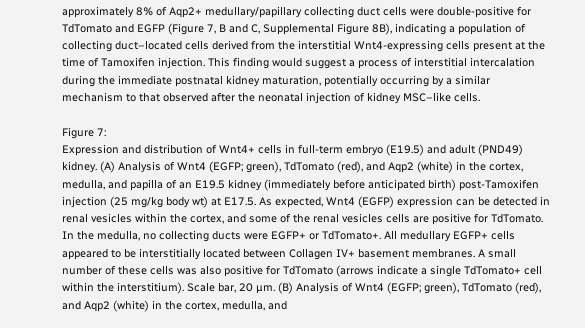approximately 8% of Aqp2+ medullary/papillary collecting duct cells were double-positive for TdTomato and EGFP (Figure 7, B and C, Supplemental Figure 8B), indicating a population of collecting duct–located cells derived from the interstitial Wnt4-expressing cells present at the time of Tamoxifen injection. This finding would suggest a process of interstitial intercalation during the immediate postnatal kidney maturation, potentially occurring by a similar mechanism to that observed after the neonatal injection of kidney MSC–like cells.

Figure 7:
Expression and distribution of Wnt4+ cells in full-term embryo (E19.5) and adult (PND49) kidney. (A) Analysis of Wnt4 (EGFP; green), TdTomato (red), and Aqp2 (white) in the cortex, medulla, and papilla of an E19.5 kidney (immediately before anticipated birth) post-Tamoxifen injection (25 mg/kg body wt) at E17.5. As expected, Wnt4 (EGFP) expression can be detected in renal vesicles within the cortex, and some of the renal vesicles cells are positive for TdTomato. In the medulla, no collecting ducts were EGFP+ or TdTomato+. All medullary EGFP+ cells appeared to be interstitially located between Collagen IV+ basement membranes. A small number of these cells was also positive for TdTomato (arrows indicate a single TdTomato+ cell within the interstitium). Scale bar, 20 µm. (B) Analysis of Wnt4 (EGFP; green), TdTomato (red), and Aqp2 (white) in the cortex, medulla, and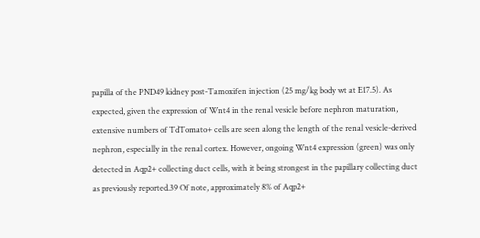papilla of the PND49 kidney post-Tamoxifen injection (25 mg/kg body wt at E17.5). As expected, given the expression of Wnt4 in the renal vesicle before nephron maturation, extensive numbers of TdTomato+ cells are seen along the length of the renal vesicle-derived nephron, especially in the renal cortex. However, ongoing Wnt4 expression (green) was only detected in Aqp2+ collecting duct cells, with it being strongest in the papillary collecting duct as previously reported.39 Of note, approximately 8% of Aqp2+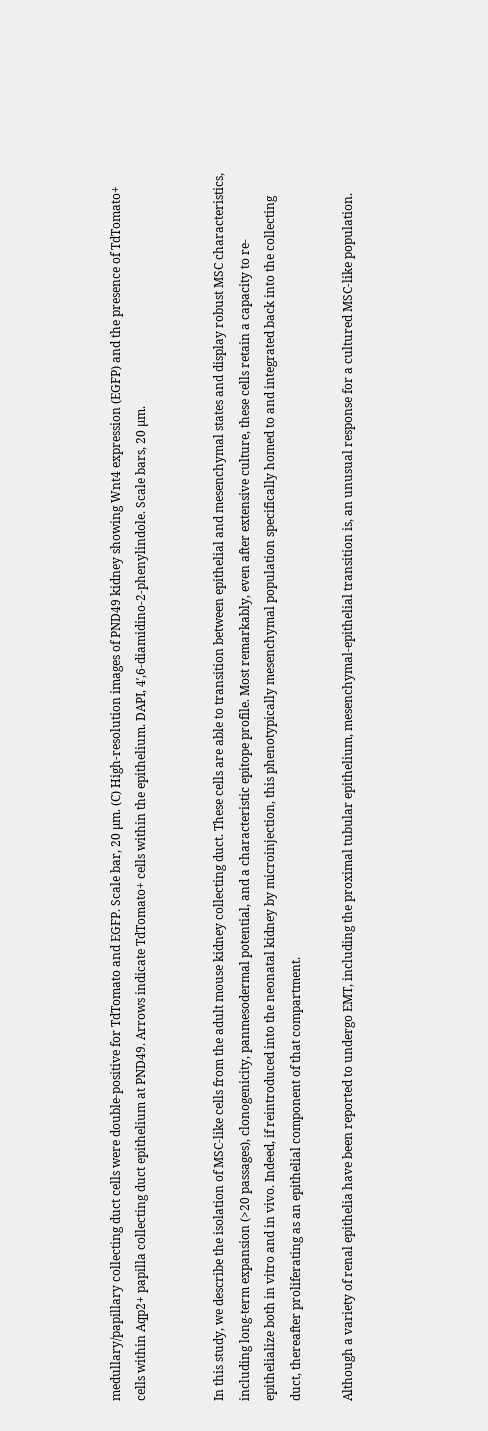medullary/papillary collecting duct cells were double-positive for TdTomato and EGFP. Scale bar, 20 µm. (C) High-resolution images of PND49 kidney showing Wnt4 expression (EGFP) and the presence of TdTomato+ cells within Aqp2+ papilla collecting duct epithelium at PND49. Arrows indicate TdTomato+ cells within the epithelium. DAPI, 4′,6-diamidino-2-phenylindole. Scale bars, 20 µm.


In this study, we describe the isolation of MSC-like cells from the adult mouse kidney collecting duct. These cells are able to transition between epithelial and mesenchymal states and display robust MSC characteristics, including long-term expansion (>20 passages), clonogenicity, panmesodermal potential, and a characteristic epitope profile. Most remarkably, even after extensive culture, these cells retain a capacity to re-epithelialize both in vitro and in vivo. Indeed, if reintroduced into the neonatal kidney by microinjection, this phenotypically mesenchymal population specifically homed to and integrated back into the collecting duct, thereafter proliferating as an epithelial component of that compartment.

Although a variety of renal epithelia have been reported to undergo EMT, including the proximal tubular epithelium, mesenchymal-epithelial transition is, an unusual response for a cultured MSC-like population.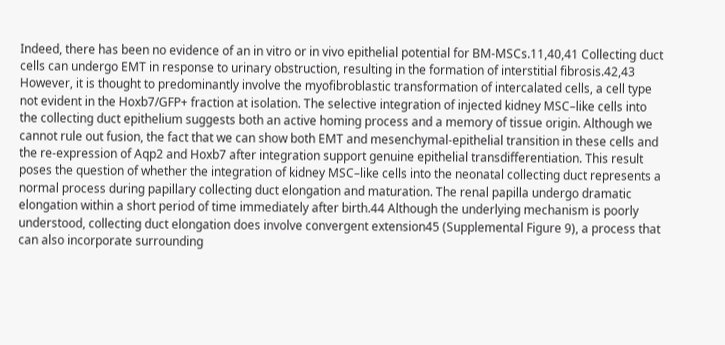Indeed, there has been no evidence of an in vitro or in vivo epithelial potential for BM-MSCs.11,40,41 Collecting duct cells can undergo EMT in response to urinary obstruction, resulting in the formation of interstitial fibrosis.42,43 However, it is thought to predominantly involve the myofibroblastic transformation of intercalated cells, a cell type not evident in the Hoxb7/GFP+ fraction at isolation. The selective integration of injected kidney MSC–like cells into the collecting duct epithelium suggests both an active homing process and a memory of tissue origin. Although we cannot rule out fusion, the fact that we can show both EMT and mesenchymal-epithelial transition in these cells and the re-expression of Aqp2 and Hoxb7 after integration support genuine epithelial transdifferentiation. This result poses the question of whether the integration of kidney MSC–like cells into the neonatal collecting duct represents a normal process during papillary collecting duct elongation and maturation. The renal papilla undergo dramatic elongation within a short period of time immediately after birth.44 Although the underlying mechanism is poorly understood, collecting duct elongation does involve convergent extension45 (Supplemental Figure 9), a process that can also incorporate surrounding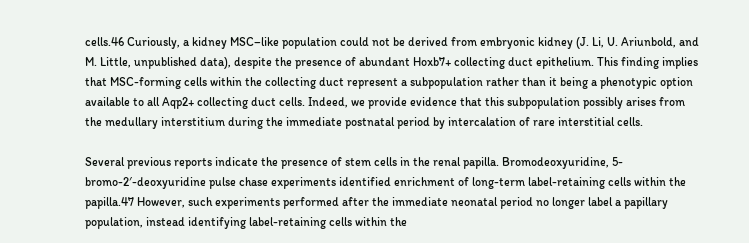cells.46 Curiously, a kidney MSC–like population could not be derived from embryonic kidney (J. Li, U. Ariunbold, and M. Little, unpublished data), despite the presence of abundant Hoxb7+ collecting duct epithelium. This finding implies that MSC-forming cells within the collecting duct represent a subpopulation rather than it being a phenotypic option available to all Aqp2+ collecting duct cells. Indeed, we provide evidence that this subpopulation possibly arises from the medullary interstitium during the immediate postnatal period by intercalation of rare interstitial cells.

Several previous reports indicate the presence of stem cells in the renal papilla. Bromodeoxyuridine, 5-bromo-2′-deoxyuridine pulse chase experiments identified enrichment of long-term label-retaining cells within the papilla.47 However, such experiments performed after the immediate neonatal period no longer label a papillary population, instead identifying label-retaining cells within the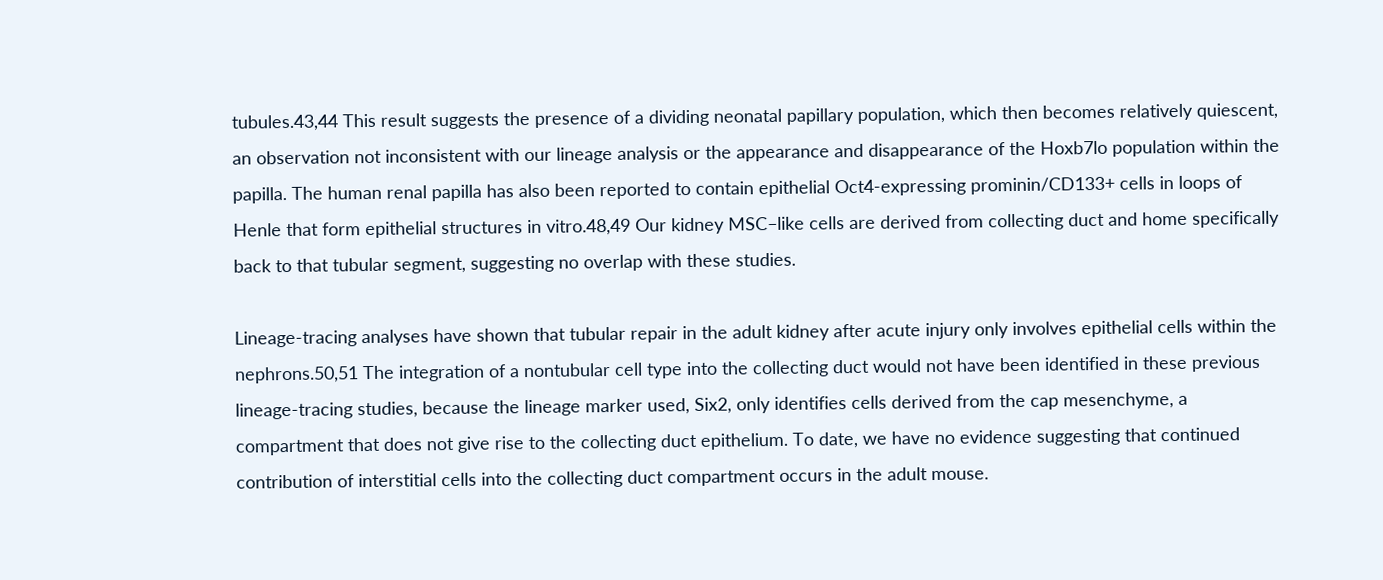tubules.43,44 This result suggests the presence of a dividing neonatal papillary population, which then becomes relatively quiescent, an observation not inconsistent with our lineage analysis or the appearance and disappearance of the Hoxb7lo population within the papilla. The human renal papilla has also been reported to contain epithelial Oct4-expressing prominin/CD133+ cells in loops of Henle that form epithelial structures in vitro.48,49 Our kidney MSC–like cells are derived from collecting duct and home specifically back to that tubular segment, suggesting no overlap with these studies.

Lineage-tracing analyses have shown that tubular repair in the adult kidney after acute injury only involves epithelial cells within the nephrons.50,51 The integration of a nontubular cell type into the collecting duct would not have been identified in these previous lineage-tracing studies, because the lineage marker used, Six2, only identifies cells derived from the cap mesenchyme, a compartment that does not give rise to the collecting duct epithelium. To date, we have no evidence suggesting that continued contribution of interstitial cells into the collecting duct compartment occurs in the adult mouse.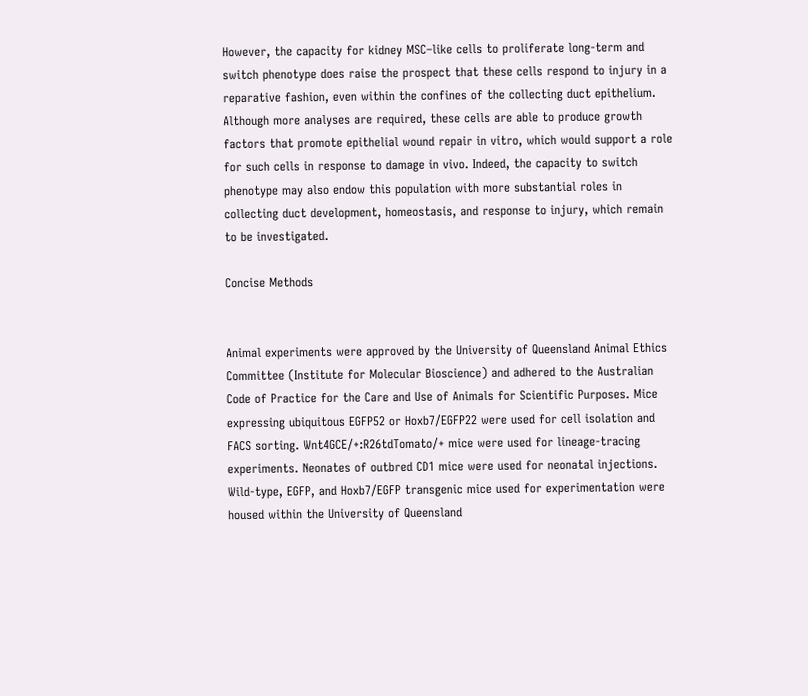However, the capacity for kidney MSC–like cells to proliferate long-term and switch phenotype does raise the prospect that these cells respond to injury in a reparative fashion, even within the confines of the collecting duct epithelium. Although more analyses are required, these cells are able to produce growth factors that promote epithelial wound repair in vitro, which would support a role for such cells in response to damage in vivo. Indeed, the capacity to switch phenotype may also endow this population with more substantial roles in collecting duct development, homeostasis, and response to injury, which remain to be investigated.

Concise Methods


Animal experiments were approved by the University of Queensland Animal Ethics Committee (Institute for Molecular Bioscience) and adhered to the Australian Code of Practice for the Care and Use of Animals for Scientific Purposes. Mice expressing ubiquitous EGFP52 or Hoxb7/EGFP22 were used for cell isolation and FACS sorting. Wnt4GCE/+:R26tdTomato/+ mice were used for lineage-tracing experiments. Neonates of outbred CD1 mice were used for neonatal injections. Wild-type, EGFP, and Hoxb7/EGFP transgenic mice used for experimentation were housed within the University of Queensland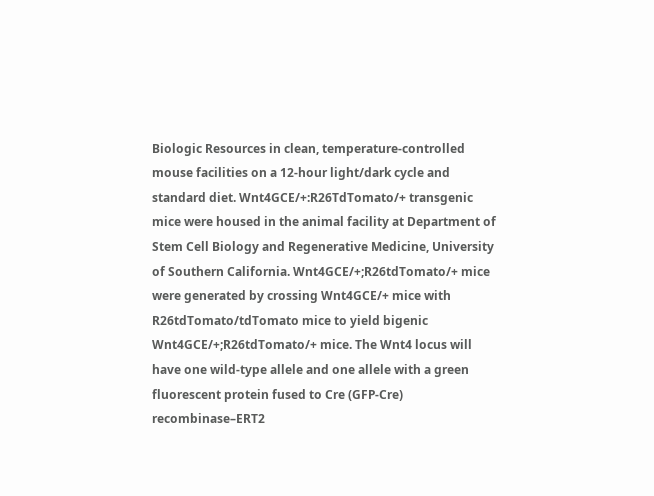Biologic Resources in clean, temperature-controlled mouse facilities on a 12-hour light/dark cycle and standard diet. Wnt4GCE/+:R26TdTomato/+ transgenic mice were housed in the animal facility at Department of Stem Cell Biology and Regenerative Medicine, University of Southern California. Wnt4GCE/+;R26tdTomato/+ mice were generated by crossing Wnt4GCE/+ mice with R26tdTomato/tdTomato mice to yield bigenic Wnt4GCE/+;R26tdTomato/+ mice. The Wnt4 locus will have one wild-type allele and one allele with a green fluorescent protein fused to Cre (GFP-Cre) recombinase–ERT2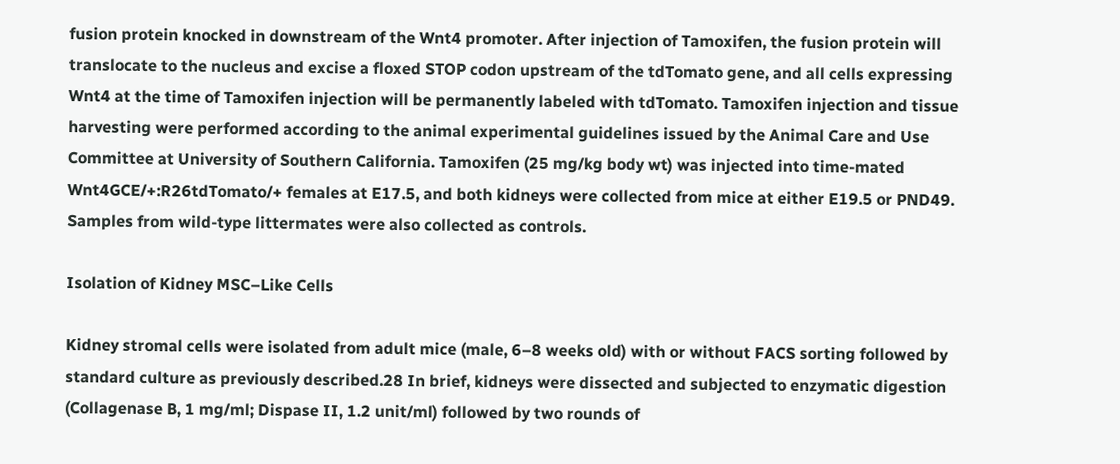fusion protein knocked in downstream of the Wnt4 promoter. After injection of Tamoxifen, the fusion protein will translocate to the nucleus and excise a floxed STOP codon upstream of the tdTomato gene, and all cells expressing Wnt4 at the time of Tamoxifen injection will be permanently labeled with tdTomato. Tamoxifen injection and tissue harvesting were performed according to the animal experimental guidelines issued by the Animal Care and Use Committee at University of Southern California. Tamoxifen (25 mg/kg body wt) was injected into time-mated Wnt4GCE/+:R26tdTomato/+ females at E17.5, and both kidneys were collected from mice at either E19.5 or PND49. Samples from wild-type littermates were also collected as controls.

Isolation of Kidney MSC–Like Cells

Kidney stromal cells were isolated from adult mice (male, 6–8 weeks old) with or without FACS sorting followed by standard culture as previously described.28 In brief, kidneys were dissected and subjected to enzymatic digestion (Collagenase B, 1 mg/ml; Dispase II, 1.2 unit/ml) followed by two rounds of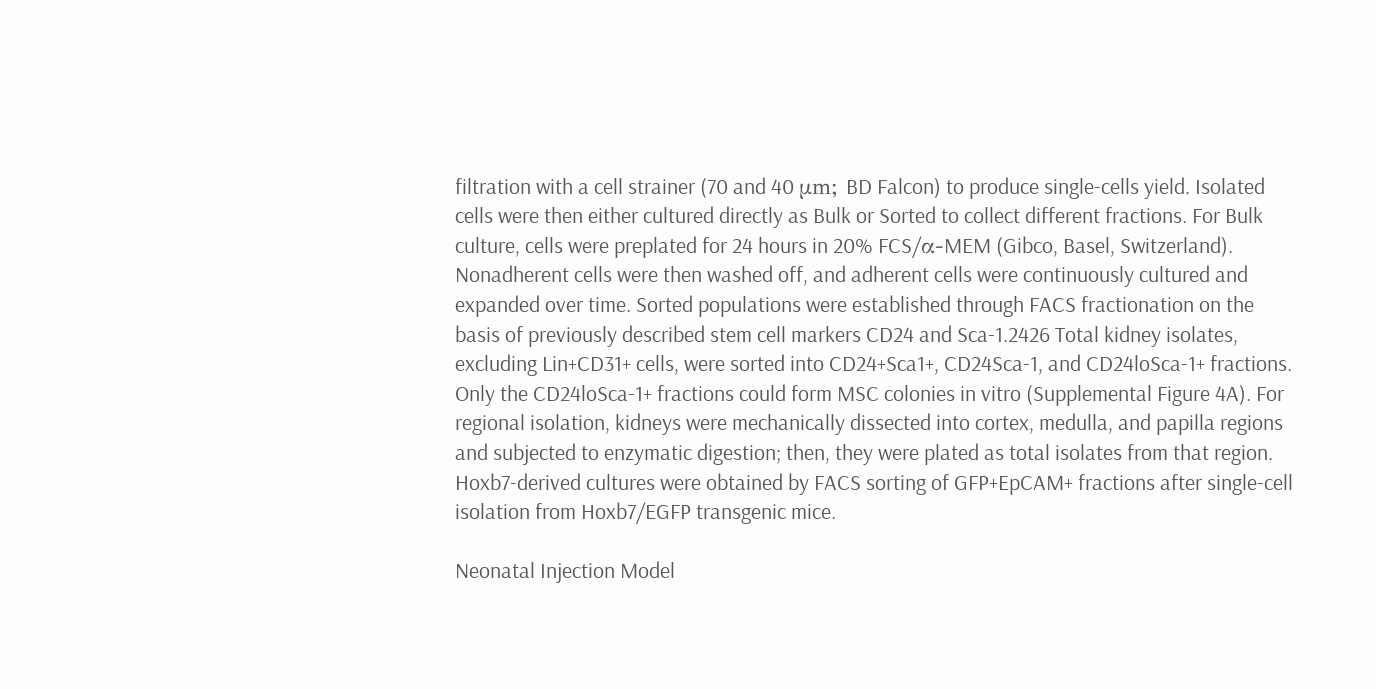filtration with a cell strainer (70 and 40 μm; BD Falcon) to produce single-cells yield. Isolated cells were then either cultured directly as Bulk or Sorted to collect different fractions. For Bulk culture, cells were preplated for 24 hours in 20% FCS/α-MEM (Gibco, Basel, Switzerland). Nonadherent cells were then washed off, and adherent cells were continuously cultured and expanded over time. Sorted populations were established through FACS fractionation on the basis of previously described stem cell markers CD24 and Sca-1.2426 Total kidney isolates, excluding Lin+CD31+ cells, were sorted into CD24+Sca1+, CD24Sca-1, and CD24loSca-1+ fractions. Only the CD24loSca-1+ fractions could form MSC colonies in vitro (Supplemental Figure 4A). For regional isolation, kidneys were mechanically dissected into cortex, medulla, and papilla regions and subjected to enzymatic digestion; then, they were plated as total isolates from that region. Hoxb7-derived cultures were obtained by FACS sorting of GFP+EpCAM+ fractions after single-cell isolation from Hoxb7/EGFP transgenic mice.

Neonatal Injection Model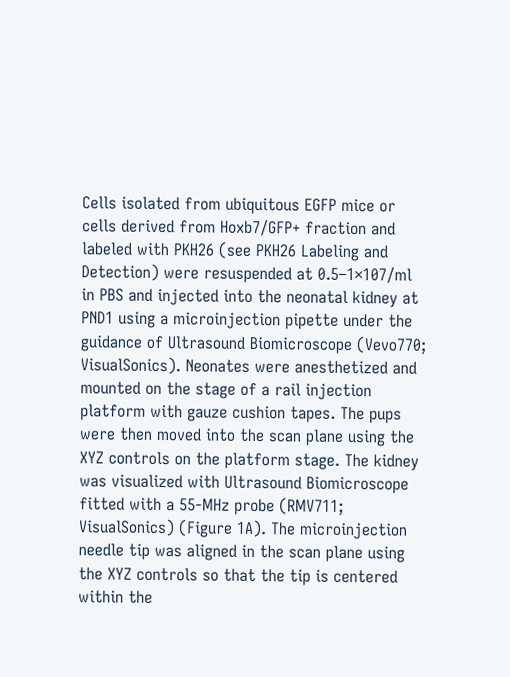Cells isolated from ubiquitous EGFP mice or cells derived from Hoxb7/GFP+ fraction and labeled with PKH26 (see PKH26 Labeling and Detection) were resuspended at 0.5–1×107/ml in PBS and injected into the neonatal kidney at PND1 using a microinjection pipette under the guidance of Ultrasound Biomicroscope (Vevo770; VisualSonics). Neonates were anesthetized and mounted on the stage of a rail injection platform with gauze cushion tapes. The pups were then moved into the scan plane using the XYZ controls on the platform stage. The kidney was visualized with Ultrasound Biomicroscope fitted with a 55-MHz probe (RMV711; VisualSonics) (Figure 1A). The microinjection needle tip was aligned in the scan plane using the XYZ controls so that the tip is centered within the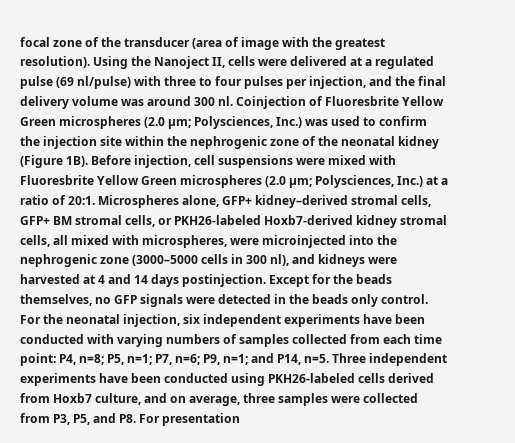focal zone of the transducer (area of image with the greatest resolution). Using the Nanoject II, cells were delivered at a regulated pulse (69 nl/pulse) with three to four pulses per injection, and the final delivery volume was around 300 nl. Coinjection of Fluoresbrite Yellow Green microspheres (2.0 µm; Polysciences, Inc.) was used to confirm the injection site within the nephrogenic zone of the neonatal kidney (Figure 1B). Before injection, cell suspensions were mixed with Fluoresbrite Yellow Green microspheres (2.0 µm; Polysciences, Inc.) at a ratio of 20:1. Microspheres alone, GFP+ kidney–derived stromal cells, GFP+ BM stromal cells, or PKH26-labeled Hoxb7-derived kidney stromal cells, all mixed with microspheres, were microinjected into the nephrogenic zone (3000–5000 cells in 300 nl), and kidneys were harvested at 4 and 14 days postinjection. Except for the beads themselves, no GFP signals were detected in the beads only control. For the neonatal injection, six independent experiments have been conducted with varying numbers of samples collected from each time point: P4, n=8; P5, n=1; P7, n=6; P9, n=1; and P14, n=5. Three independent experiments have been conducted using PKH26-labeled cells derived from Hoxb7 culture, and on average, three samples were collected from P3, P5, and P8. For presentation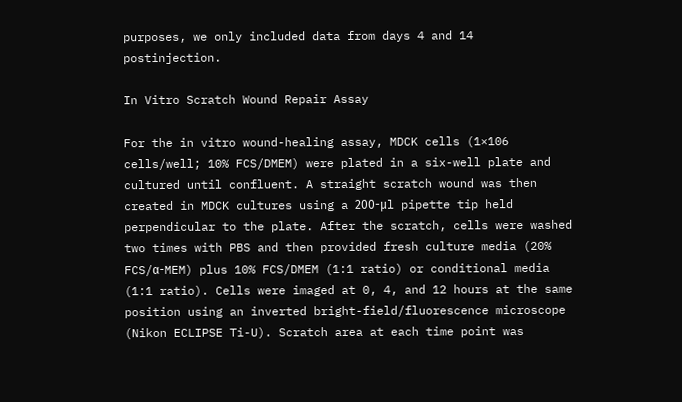purposes, we only included data from days 4 and 14 postinjection.

In Vitro Scratch Wound Repair Assay

For the in vitro wound-healing assay, MDCK cells (1×106 cells/well; 10% FCS/DMEM) were plated in a six-well plate and cultured until confluent. A straight scratch wound was then created in MDCK cultures using a 200-μl pipette tip held perpendicular to the plate. After the scratch, cells were washed two times with PBS and then provided fresh culture media (20% FCS/α-MEM) plus 10% FCS/DMEM (1:1 ratio) or conditional media (1:1 ratio). Cells were imaged at 0, 4, and 12 hours at the same position using an inverted bright-field/fluorescence microscope (Nikon ECLIPSE Ti-U). Scratch area at each time point was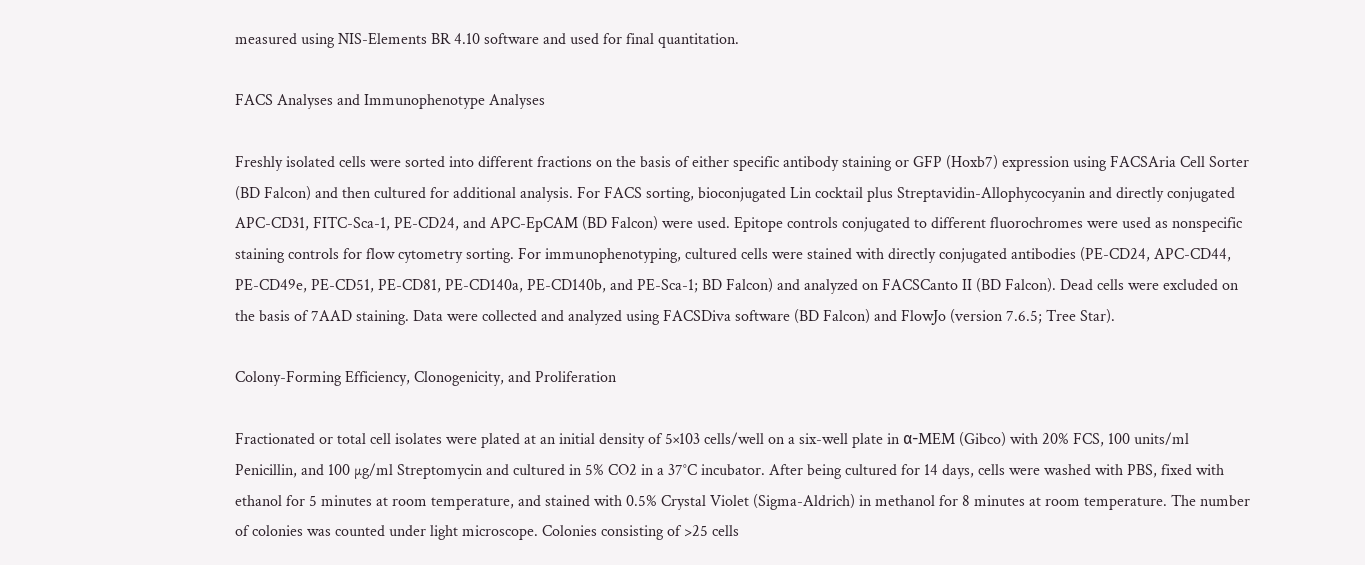measured using NIS-Elements BR 4.10 software and used for final quantitation.

FACS Analyses and Immunophenotype Analyses

Freshly isolated cells were sorted into different fractions on the basis of either specific antibody staining or GFP (Hoxb7) expression using FACSAria Cell Sorter (BD Falcon) and then cultured for additional analysis. For FACS sorting, bioconjugated Lin cocktail plus Streptavidin-Allophycocyanin and directly conjugated APC-CD31, FITC-Sca-1, PE-CD24, and APC-EpCAM (BD Falcon) were used. Epitope controls conjugated to different fluorochromes were used as nonspecific staining controls for flow cytometry sorting. For immunophenotyping, cultured cells were stained with directly conjugated antibodies (PE-CD24, APC-CD44, PE-CD49e, PE-CD51, PE-CD81, PE-CD140a, PE-CD140b, and PE-Sca-1; BD Falcon) and analyzed on FACSCanto II (BD Falcon). Dead cells were excluded on the basis of 7AAD staining. Data were collected and analyzed using FACSDiva software (BD Falcon) and FlowJo (version 7.6.5; Tree Star).

Colony-Forming Efficiency, Clonogenicity, and Proliferation

Fractionated or total cell isolates were plated at an initial density of 5×103 cells/well on a six-well plate in α-MEM (Gibco) with 20% FCS, 100 units/ml Penicillin, and 100 µg/ml Streptomycin and cultured in 5% CO2 in a 37°C incubator. After being cultured for 14 days, cells were washed with PBS, fixed with ethanol for 5 minutes at room temperature, and stained with 0.5% Crystal Violet (Sigma-Aldrich) in methanol for 8 minutes at room temperature. The number of colonies was counted under light microscope. Colonies consisting of >25 cells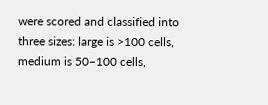were scored and classified into three sizes: large is >100 cells, medium is 50–100 cells,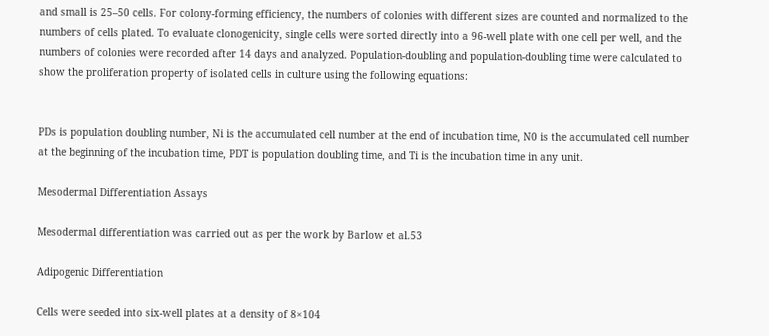and small is 25–50 cells. For colony-forming efficiency, the numbers of colonies with different sizes are counted and normalized to the numbers of cells plated. To evaluate clonogenicity, single cells were sorted directly into a 96-well plate with one cell per well, and the numbers of colonies were recorded after 14 days and analyzed. Population-doubling and population-doubling time were calculated to show the proliferation property of isolated cells in culture using the following equations:


PDs is population doubling number, Ni is the accumulated cell number at the end of incubation time, N0 is the accumulated cell number at the beginning of the incubation time, PDT is population doubling time, and Ti is the incubation time in any unit.

Mesodermal Differentiation Assays

Mesodermal differentiation was carried out as per the work by Barlow et al.53

Adipogenic Differentiation

Cells were seeded into six-well plates at a density of 8×104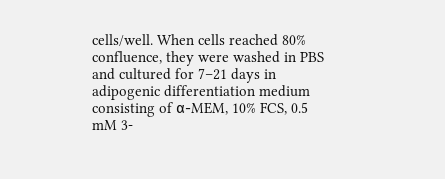cells/well. When cells reached 80% confluence, they were washed in PBS and cultured for 7–21 days in adipogenic differentiation medium consisting of α-MEM, 10% FCS, 0.5 mM 3-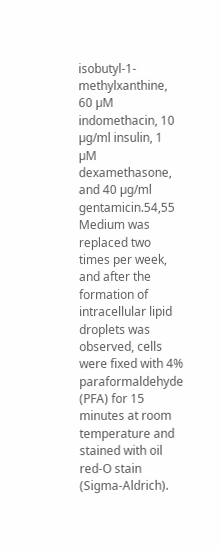isobutyl-1-methylxanthine, 60 µM indomethacin, 10 µg/ml insulin, 1 µM dexamethasone, and 40 µg/ml gentamicin.54,55 Medium was replaced two times per week, and after the formation of intracellular lipid droplets was observed, cells were fixed with 4% paraformaldehyde (PFA) for 15 minutes at room temperature and stained with oil red-O stain (Sigma-Aldrich).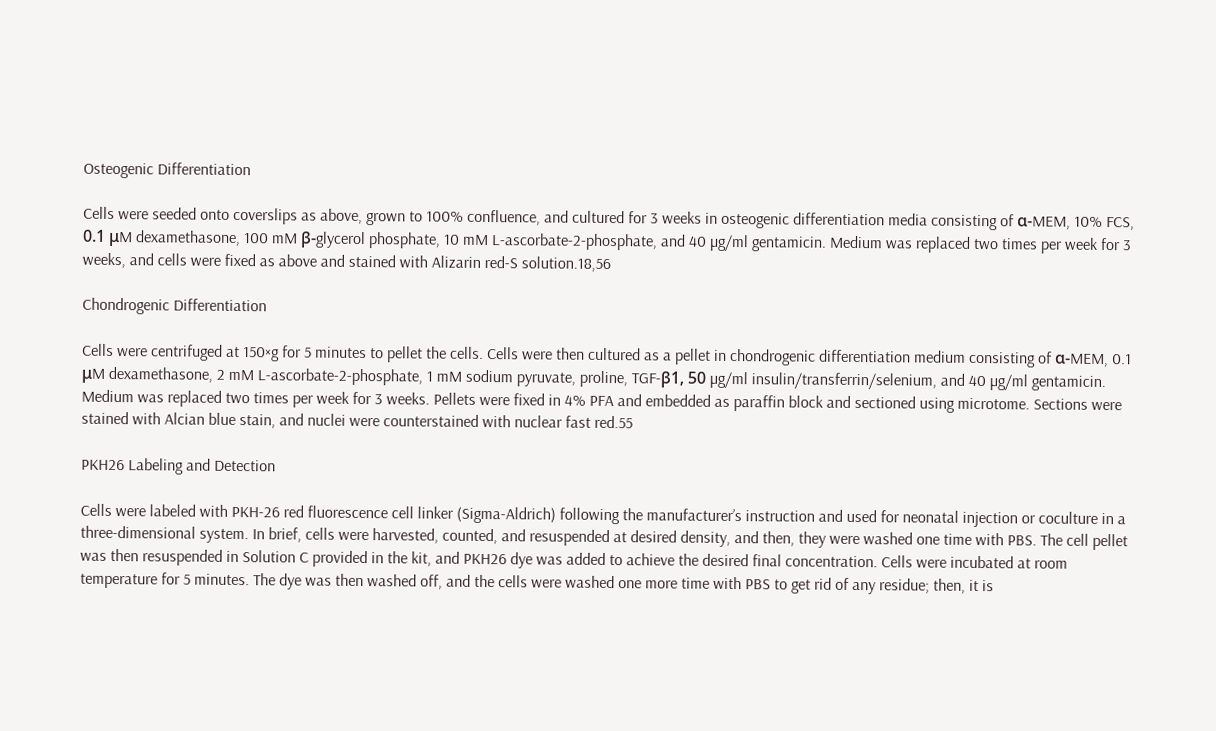Osteogenic Differentiation

Cells were seeded onto coverslips as above, grown to 100% confluence, and cultured for 3 weeks in osteogenic differentiation media consisting of α-MEM, 10% FCS, 0.1 μM dexamethasone, 100 mM β-glycerol phosphate, 10 mM L-ascorbate-2-phosphate, and 40 µg/ml gentamicin. Medium was replaced two times per week for 3 weeks, and cells were fixed as above and stained with Alizarin red-S solution.18,56

Chondrogenic Differentiation

Cells were centrifuged at 150×g for 5 minutes to pellet the cells. Cells were then cultured as a pellet in chondrogenic differentiation medium consisting of α-MEM, 0.1 μM dexamethasone, 2 mM L-ascorbate-2-phosphate, 1 mM sodium pyruvate, proline, TGF-β1, 50 µg/ml insulin/transferrin/selenium, and 40 µg/ml gentamicin. Medium was replaced two times per week for 3 weeks. Pellets were fixed in 4% PFA and embedded as paraffin block and sectioned using microtome. Sections were stained with Alcian blue stain, and nuclei were counterstained with nuclear fast red.55

PKH26 Labeling and Detection

Cells were labeled with PKH-26 red fluorescence cell linker (Sigma-Aldrich) following the manufacturer’s instruction and used for neonatal injection or coculture in a three-dimensional system. In brief, cells were harvested, counted, and resuspended at desired density, and then, they were washed one time with PBS. The cell pellet was then resuspended in Solution C provided in the kit, and PKH26 dye was added to achieve the desired final concentration. Cells were incubated at room temperature for 5 minutes. The dye was then washed off, and the cells were washed one more time with PBS to get rid of any residue; then, it is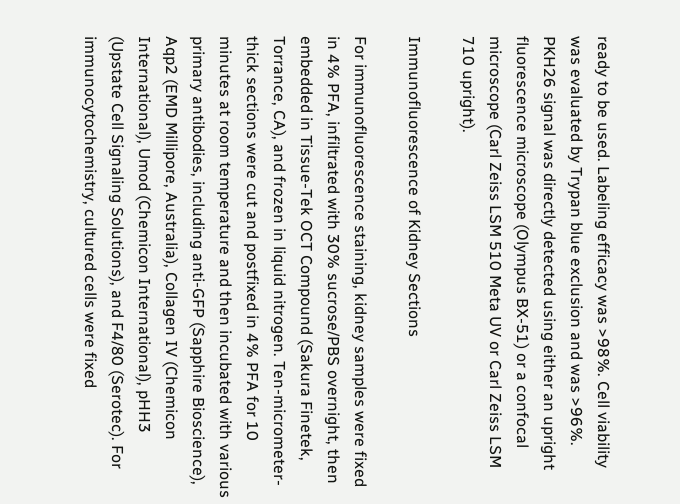ready to be used. Labeling efficacy was >98%. Cell viability was evaluated by Trypan blue exclusion and was >96%. PKH26 signal was directly detected using either an upright fluorescence microscope (Olympus BX-51) or a confocal microscope (Carl Zeiss LSM 510 Meta UV or Carl Zeiss LSM 710 upright).

Immunofluorescence of Kidney Sections

For immunofluorescence staining, kidney samples were fixed in 4% PFA, infiltrated with 30% sucrose/PBS overnight, then embedded in Tissue-Tek OCT Compound (Sakura Finetek, Torrance, CA), and frozen in liquid nitrogen. Ten-micrometer-thick sections were cut and postfixed in 4% PFA for 10 minutes at room temperature and then incubated with various primary antibodies, including anti-GFP (Sapphire Bioscience), Aqp2 (EMD Millipore, Australia), Collagen IV (Chemicon International), Umod (Chemicon International), pHH3 (Upstate Cell Signaling Solutions), and F4/80 (Serotec). For immunocytochemistry, cultured cells were fixed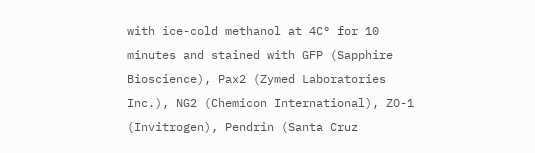with ice-cold methanol at 4C° for 10 minutes and stained with GFP (Sapphire Bioscience), Pax2 (Zymed Laboratories Inc.), NG2 (Chemicon International), ZO-1 (Invitrogen), Pendrin (Santa Cruz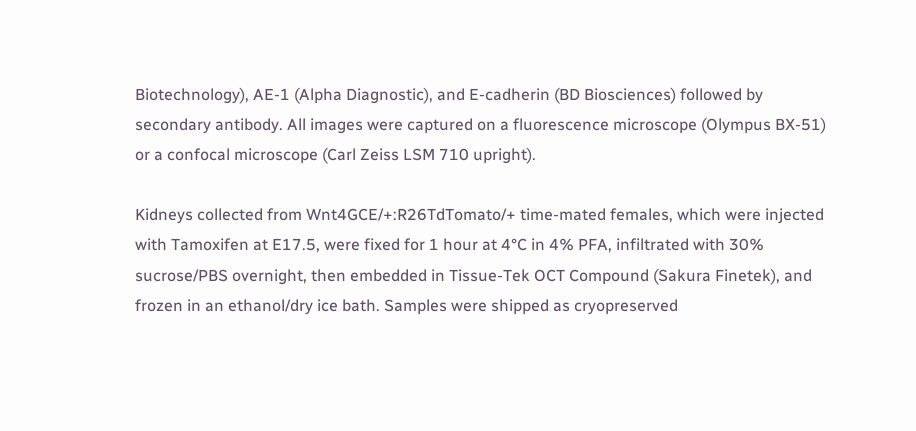Biotechnology), AE-1 (Alpha Diagnostic), and E-cadherin (BD Biosciences) followed by secondary antibody. All images were captured on a fluorescence microscope (Olympus BX-51) or a confocal microscope (Carl Zeiss LSM 710 upright).

Kidneys collected from Wnt4GCE/+:R26TdTomato/+ time-mated females, which were injected with Tamoxifen at E17.5, were fixed for 1 hour at 4°C in 4% PFA, infiltrated with 30% sucrose/PBS overnight, then embedded in Tissue-Tek OCT Compound (Sakura Finetek), and frozen in an ethanol/dry ice bath. Samples were shipped as cryopreserved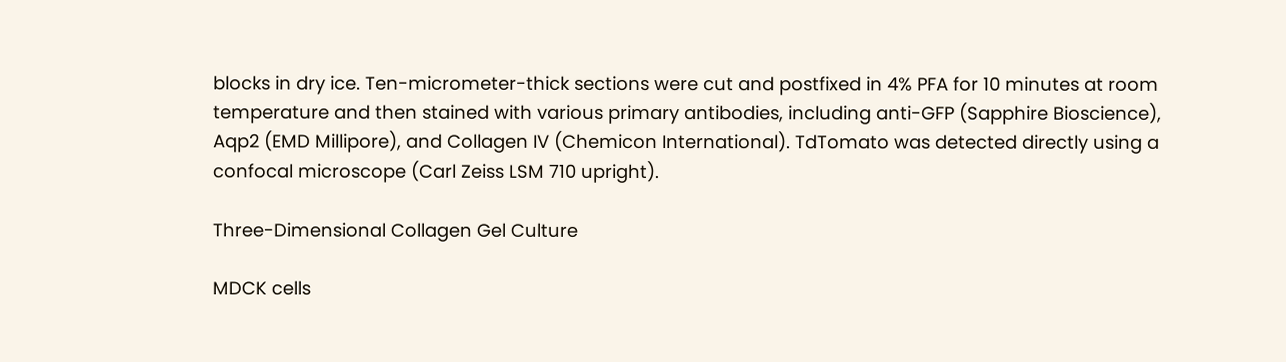blocks in dry ice. Ten-micrometer-thick sections were cut and postfixed in 4% PFA for 10 minutes at room temperature and then stained with various primary antibodies, including anti-GFP (Sapphire Bioscience), Aqp2 (EMD Millipore), and Collagen IV (Chemicon International). TdTomato was detected directly using a confocal microscope (Carl Zeiss LSM 710 upright).

Three-Dimensional Collagen Gel Culture

MDCK cells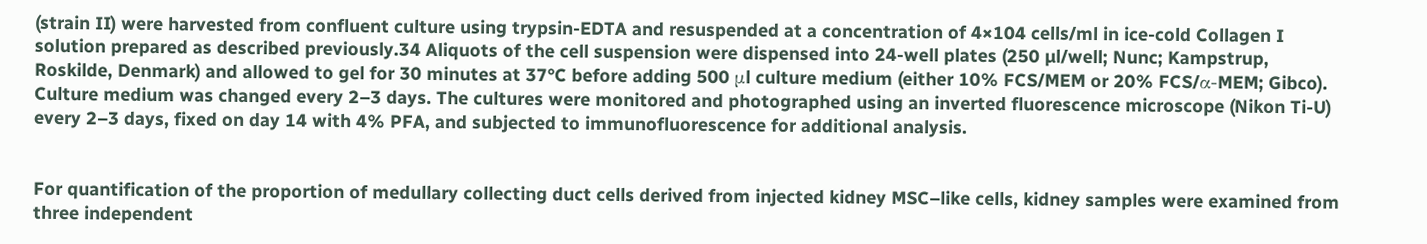(strain II) were harvested from confluent culture using trypsin-EDTA and resuspended at a concentration of 4×104 cells/ml in ice-cold Collagen I solution prepared as described previously.34 Aliquots of the cell suspension were dispensed into 24-well plates (250 µl/well; Nunc; Kampstrup, Roskilde, Denmark) and allowed to gel for 30 minutes at 37°C before adding 500 μl culture medium (either 10% FCS/MEM or 20% FCS/α-MEM; Gibco). Culture medium was changed every 2–3 days. The cultures were monitored and photographed using an inverted fluorescence microscope (Nikon Ti-U) every 2–3 days, fixed on day 14 with 4% PFA, and subjected to immunofluorescence for additional analysis.


For quantification of the proportion of medullary collecting duct cells derived from injected kidney MSC–like cells, kidney samples were examined from three independent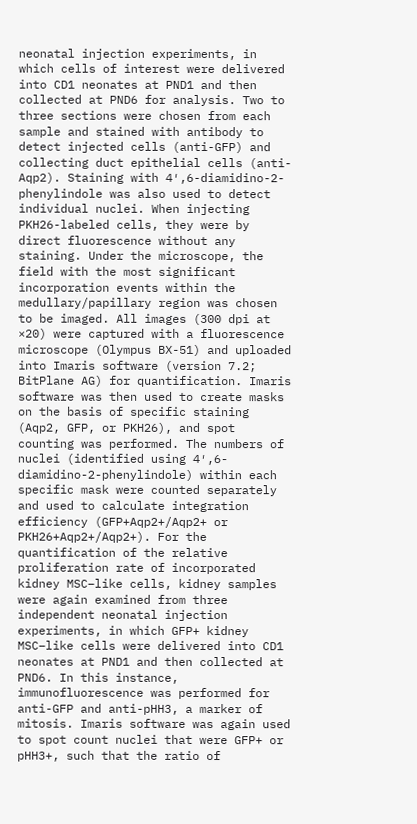neonatal injection experiments, in which cells of interest were delivered into CD1 neonates at PND1 and then collected at PND6 for analysis. Two to three sections were chosen from each sample and stained with antibody to detect injected cells (anti-GFP) and collecting duct epithelial cells (anti-Aqp2). Staining with 4′,6-diamidino-2-phenylindole was also used to detect individual nuclei. When injecting PKH26-labeled cells, they were by direct fluorescence without any staining. Under the microscope, the field with the most significant incorporation events within the medullary/papillary region was chosen to be imaged. All images (300 dpi at ×20) were captured with a fluorescence microscope (Olympus BX-51) and uploaded into Imaris software (version 7.2; BitPlane AG) for quantification. Imaris software was then used to create masks on the basis of specific staining (Aqp2, GFP, or PKH26), and spot counting was performed. The numbers of nuclei (identified using 4′,6-diamidino-2-phenylindole) within each specific mask were counted separately and used to calculate integration efficiency (GFP+Aqp2+/Aqp2+ or PKH26+Aqp2+/Aqp2+). For the quantification of the relative proliferation rate of incorporated kidney MSC–like cells, kidney samples were again examined from three independent neonatal injection experiments, in which GFP+ kidney MSC–like cells were delivered into CD1 neonates at PND1 and then collected at PND6. In this instance, immunofluorescence was performed for anti-GFP and anti-pHH3, a marker of mitosis. Imaris software was again used to spot count nuclei that were GFP+ or pHH3+, such that the ratio of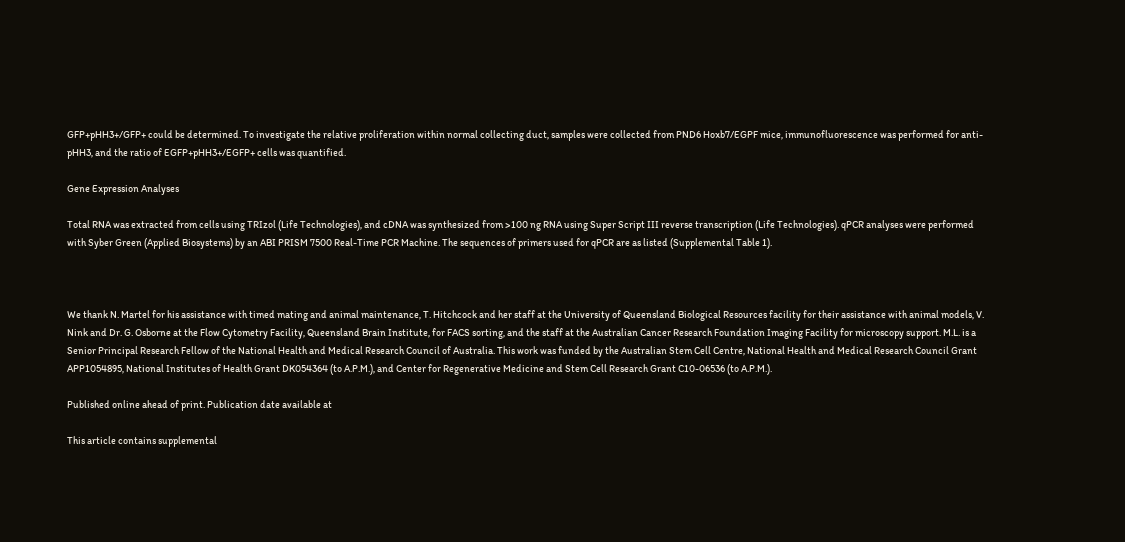GFP+pHH3+/GFP+ could be determined. To investigate the relative proliferation within normal collecting duct, samples were collected from PND6 Hoxb7/EGPF mice, immunofluorescence was performed for anti-pHH3, and the ratio of EGFP+pHH3+/EGFP+ cells was quantified.

Gene Expression Analyses

Total RNA was extracted from cells using TRIzol (Life Technologies), and cDNA was synthesized from >100 ng RNA using Super Script III reverse transcription (Life Technologies). qPCR analyses were performed with Syber Green (Applied Biosystems) by an ABI PRISM 7500 Real-Time PCR Machine. The sequences of primers used for qPCR are as listed (Supplemental Table 1).



We thank N. Martel for his assistance with timed mating and animal maintenance, T. Hitchcock and her staff at the University of Queensland Biological Resources facility for their assistance with animal models, V. Nink and Dr. G. Osborne at the Flow Cytometry Facility, Queensland Brain Institute, for FACS sorting, and the staff at the Australian Cancer Research Foundation Imaging Facility for microscopy support. M.L. is a Senior Principal Research Fellow of the National Health and Medical Research Council of Australia. This work was funded by the Australian Stem Cell Centre, National Health and Medical Research Council Grant APP1054895, National Institutes of Health Grant DK054364 (to A.P.M.), and Center for Regenerative Medicine and Stem Cell Research Grant C10-06536 (to A.P.M.).

Published online ahead of print. Publication date available at

This article contains supplemental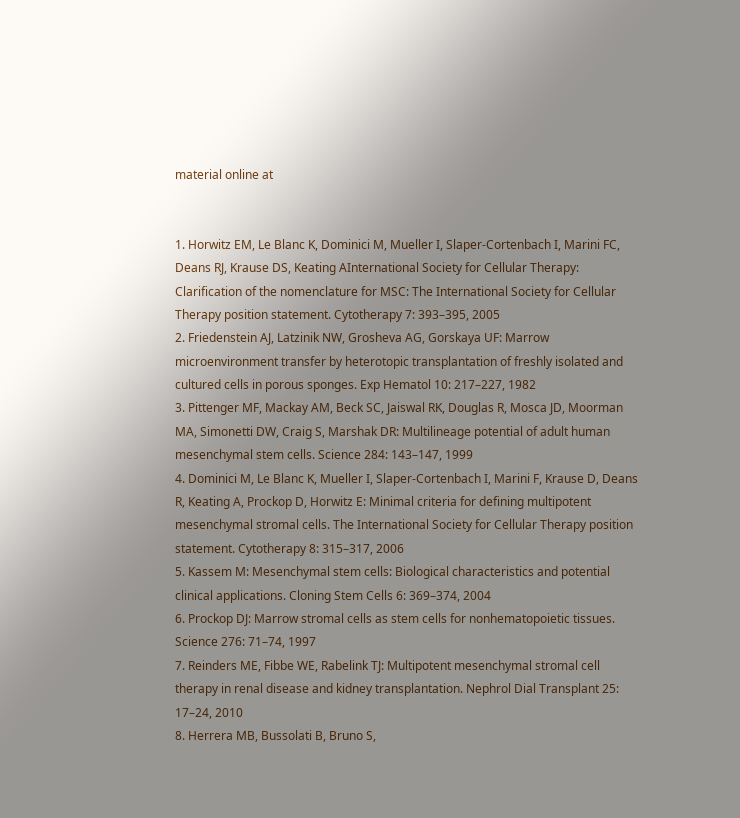material online at


1. Horwitz EM, Le Blanc K, Dominici M, Mueller I, Slaper-Cortenbach I, Marini FC, Deans RJ, Krause DS, Keating AInternational Society for Cellular Therapy: Clarification of the nomenclature for MSC: The International Society for Cellular Therapy position statement. Cytotherapy 7: 393–395, 2005
2. Friedenstein AJ, Latzinik NW, Grosheva AG, Gorskaya UF: Marrow microenvironment transfer by heterotopic transplantation of freshly isolated and cultured cells in porous sponges. Exp Hematol 10: 217–227, 1982
3. Pittenger MF, Mackay AM, Beck SC, Jaiswal RK, Douglas R, Mosca JD, Moorman MA, Simonetti DW, Craig S, Marshak DR: Multilineage potential of adult human mesenchymal stem cells. Science 284: 143–147, 1999
4. Dominici M, Le Blanc K, Mueller I, Slaper-Cortenbach I, Marini F, Krause D, Deans R, Keating A, Prockop D, Horwitz E: Minimal criteria for defining multipotent mesenchymal stromal cells. The International Society for Cellular Therapy position statement. Cytotherapy 8: 315–317, 2006
5. Kassem M: Mesenchymal stem cells: Biological characteristics and potential clinical applications. Cloning Stem Cells 6: 369–374, 2004
6. Prockop DJ: Marrow stromal cells as stem cells for nonhematopoietic tissues. Science 276: 71–74, 1997
7. Reinders ME, Fibbe WE, Rabelink TJ: Multipotent mesenchymal stromal cell therapy in renal disease and kidney transplantation. Nephrol Dial Transplant 25: 17–24, 2010
8. Herrera MB, Bussolati B, Bruno S,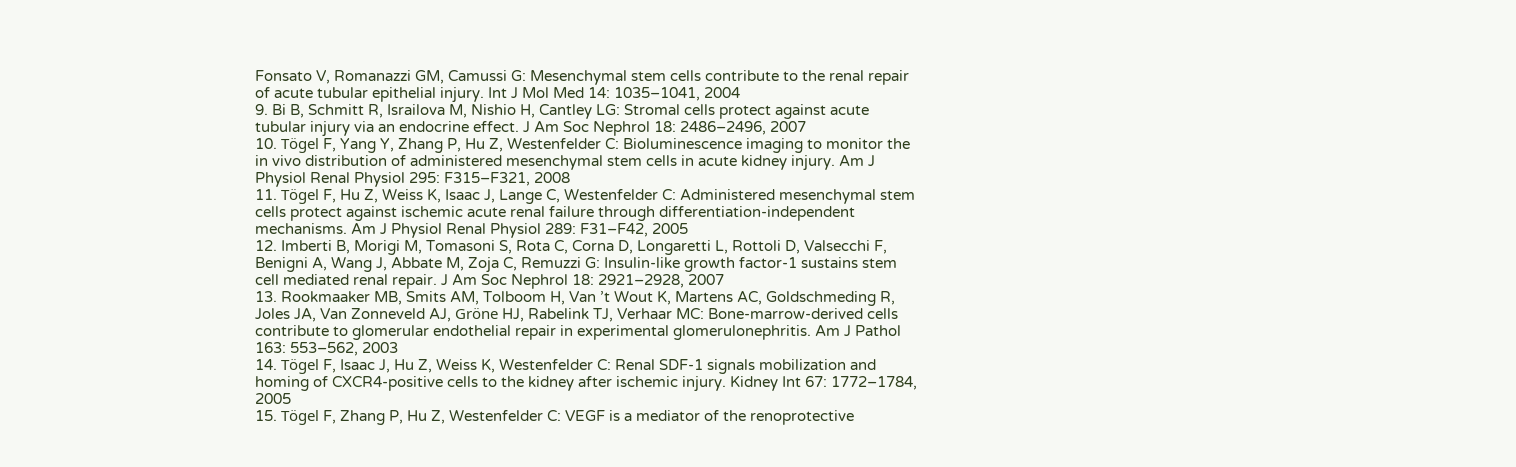Fonsato V, Romanazzi GM, Camussi G: Mesenchymal stem cells contribute to the renal repair of acute tubular epithelial injury. Int J Mol Med 14: 1035–1041, 2004
9. Bi B, Schmitt R, Israilova M, Nishio H, Cantley LG: Stromal cells protect against acute tubular injury via an endocrine effect. J Am Soc Nephrol 18: 2486–2496, 2007
10. Tögel F, Yang Y, Zhang P, Hu Z, Westenfelder C: Bioluminescence imaging to monitor the in vivo distribution of administered mesenchymal stem cells in acute kidney injury. Am J Physiol Renal Physiol 295: F315–F321, 2008
11. Tögel F, Hu Z, Weiss K, Isaac J, Lange C, Westenfelder C: Administered mesenchymal stem cells protect against ischemic acute renal failure through differentiation-independent mechanisms. Am J Physiol Renal Physiol 289: F31–F42, 2005
12. Imberti B, Morigi M, Tomasoni S, Rota C, Corna D, Longaretti L, Rottoli D, Valsecchi F, Benigni A, Wang J, Abbate M, Zoja C, Remuzzi G: Insulin-like growth factor-1 sustains stem cell mediated renal repair. J Am Soc Nephrol 18: 2921–2928, 2007
13. Rookmaaker MB, Smits AM, Tolboom H, Van ’t Wout K, Martens AC, Goldschmeding R, Joles JA, Van Zonneveld AJ, Gröne HJ, Rabelink TJ, Verhaar MC: Bone-marrow-derived cells contribute to glomerular endothelial repair in experimental glomerulonephritis. Am J Pathol 163: 553–562, 2003
14. Tögel F, Isaac J, Hu Z, Weiss K, Westenfelder C: Renal SDF-1 signals mobilization and homing of CXCR4-positive cells to the kidney after ischemic injury. Kidney Int 67: 1772–1784, 2005
15. Tögel F, Zhang P, Hu Z, Westenfelder C: VEGF is a mediator of the renoprotective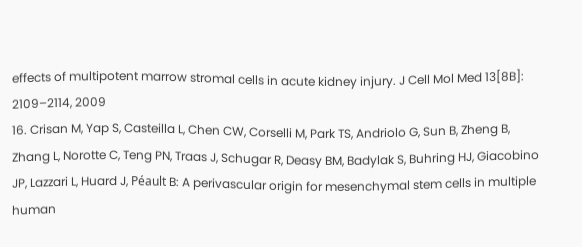effects of multipotent marrow stromal cells in acute kidney injury. J Cell Mol Med 13[8B]: 2109–2114, 2009
16. Crisan M, Yap S, Casteilla L, Chen CW, Corselli M, Park TS, Andriolo G, Sun B, Zheng B, Zhang L, Norotte C, Teng PN, Traas J, Schugar R, Deasy BM, Badylak S, Buhring HJ, Giacobino JP, Lazzari L, Huard J, Péault B: A perivascular origin for mesenchymal stem cells in multiple human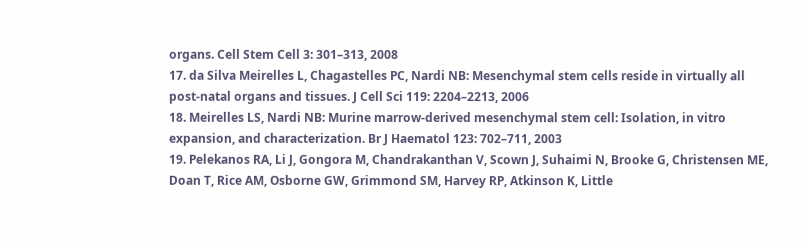organs. Cell Stem Cell 3: 301–313, 2008
17. da Silva Meirelles L, Chagastelles PC, Nardi NB: Mesenchymal stem cells reside in virtually all post-natal organs and tissues. J Cell Sci 119: 2204–2213, 2006
18. Meirelles LS, Nardi NB: Murine marrow-derived mesenchymal stem cell: Isolation, in vitro expansion, and characterization. Br J Haematol 123: 702–711, 2003
19. Pelekanos RA, Li J, Gongora M, Chandrakanthan V, Scown J, Suhaimi N, Brooke G, Christensen ME, Doan T, Rice AM, Osborne GW, Grimmond SM, Harvey RP, Atkinson K, Little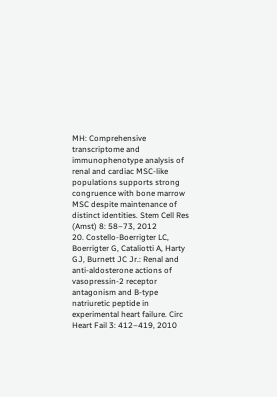MH: Comprehensive transcriptome and immunophenotype analysis of renal and cardiac MSC-like populations supports strong congruence with bone marrow MSC despite maintenance of distinct identities. Stem Cell Res (Amst) 8: 58–73, 2012
20. Costello-Boerrigter LC, Boerrigter G, Cataliotti A, Harty GJ, Burnett JC Jr.: Renal and anti-aldosterone actions of vasopressin-2 receptor antagonism and B-type natriuretic peptide in experimental heart failure. Circ Heart Fail 3: 412–419, 2010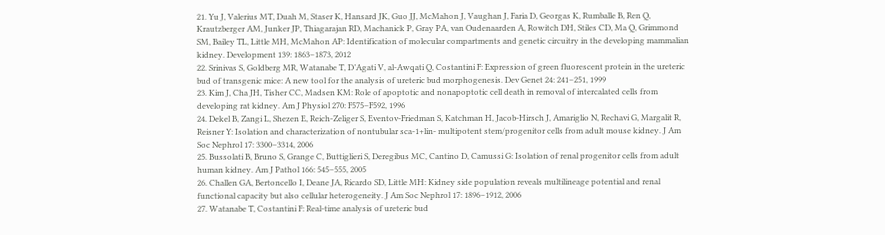21. Yu J, Valerius MT, Duah M, Staser K, Hansard JK, Guo JJ, McMahon J, Vaughan J, Faria D, Georgas K, Rumballe B, Ren Q, Krautzberger AM, Junker JP, Thiagarajan RD, Machanick P, Gray PA, van Oudenaarden A, Rowitch DH, Stiles CD, Ma Q, Grimmond SM, Bailey TL, Little MH, McMahon AP: Identification of molecular compartments and genetic circuitry in the developing mammalian kidney. Development 139: 1863–1873, 2012
22. Srinivas S, Goldberg MR, Watanabe T, D’Agati V, al-Awqati Q, Costantini F: Expression of green fluorescent protein in the ureteric bud of transgenic mice: A new tool for the analysis of ureteric bud morphogenesis. Dev Genet 24: 241–251, 1999
23. Kim J, Cha JH, Tisher CC, Madsen KM: Role of apoptotic and nonapoptotic cell death in removal of intercalated cells from developing rat kidney. Am J Physiol 270: F575–F592, 1996
24. Dekel B, Zangi L, Shezen E, Reich-Zeliger S, Eventov-Friedman S, Katchman H, Jacob-Hirsch J, Amariglio N, Rechavi G, Margalit R, Reisner Y: Isolation and characterization of nontubular sca-1+lin- multipotent stem/progenitor cells from adult mouse kidney. J Am Soc Nephrol 17: 3300–3314, 2006
25. Bussolati B, Bruno S, Grange C, Buttiglieri S, Deregibus MC, Cantino D, Camussi G: Isolation of renal progenitor cells from adult human kidney. Am J Pathol 166: 545–555, 2005
26. Challen GA, Bertoncello I, Deane JA, Ricardo SD, Little MH: Kidney side population reveals multilineage potential and renal functional capacity but also cellular heterogeneity. J Am Soc Nephrol 17: 1896–1912, 2006
27. Watanabe T, Costantini F: Real-time analysis of ureteric bud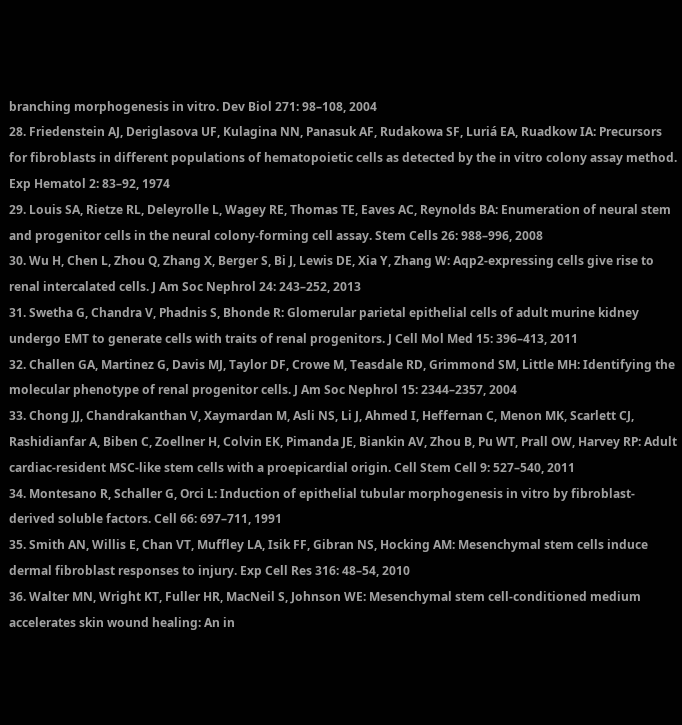branching morphogenesis in vitro. Dev Biol 271: 98–108, 2004
28. Friedenstein AJ, Deriglasova UF, Kulagina NN, Panasuk AF, Rudakowa SF, Luriá EA, Ruadkow IA: Precursors for fibroblasts in different populations of hematopoietic cells as detected by the in vitro colony assay method. Exp Hematol 2: 83–92, 1974
29. Louis SA, Rietze RL, Deleyrolle L, Wagey RE, Thomas TE, Eaves AC, Reynolds BA: Enumeration of neural stem and progenitor cells in the neural colony-forming cell assay. Stem Cells 26: 988–996, 2008
30. Wu H, Chen L, Zhou Q, Zhang X, Berger S, Bi J, Lewis DE, Xia Y, Zhang W: Aqp2-expressing cells give rise to renal intercalated cells. J Am Soc Nephrol 24: 243–252, 2013
31. Swetha G, Chandra V, Phadnis S, Bhonde R: Glomerular parietal epithelial cells of adult murine kidney undergo EMT to generate cells with traits of renal progenitors. J Cell Mol Med 15: 396–413, 2011
32. Challen GA, Martinez G, Davis MJ, Taylor DF, Crowe M, Teasdale RD, Grimmond SM, Little MH: Identifying the molecular phenotype of renal progenitor cells. J Am Soc Nephrol 15: 2344–2357, 2004
33. Chong JJ, Chandrakanthan V, Xaymardan M, Asli NS, Li J, Ahmed I, Heffernan C, Menon MK, Scarlett CJ, Rashidianfar A, Biben C, Zoellner H, Colvin EK, Pimanda JE, Biankin AV, Zhou B, Pu WT, Prall OW, Harvey RP: Adult cardiac-resident MSC-like stem cells with a proepicardial origin. Cell Stem Cell 9: 527–540, 2011
34. Montesano R, Schaller G, Orci L: Induction of epithelial tubular morphogenesis in vitro by fibroblast-derived soluble factors. Cell 66: 697–711, 1991
35. Smith AN, Willis E, Chan VT, Muffley LA, Isik FF, Gibran NS, Hocking AM: Mesenchymal stem cells induce dermal fibroblast responses to injury. Exp Cell Res 316: 48–54, 2010
36. Walter MN, Wright KT, Fuller HR, MacNeil S, Johnson WE: Mesenchymal stem cell-conditioned medium accelerates skin wound healing: An in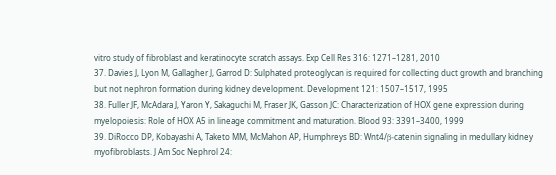vitro study of fibroblast and keratinocyte scratch assays. Exp Cell Res 316: 1271–1281, 2010
37. Davies J, Lyon M, Gallagher J, Garrod D: Sulphated proteoglycan is required for collecting duct growth and branching but not nephron formation during kidney development. Development 121: 1507–1517, 1995
38. Fuller JF, McAdara J, Yaron Y, Sakaguchi M, Fraser JK, Gasson JC: Characterization of HOX gene expression during myelopoiesis: Role of HOX A5 in lineage commitment and maturation. Blood 93: 3391–3400, 1999
39. DiRocco DP, Kobayashi A, Taketo MM, McMahon AP, Humphreys BD: Wnt4/β-catenin signaling in medullary kidney myofibroblasts. J Am Soc Nephrol 24: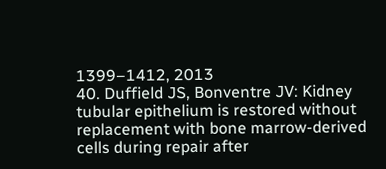1399–1412, 2013
40. Duffield JS, Bonventre JV: Kidney tubular epithelium is restored without replacement with bone marrow-derived cells during repair after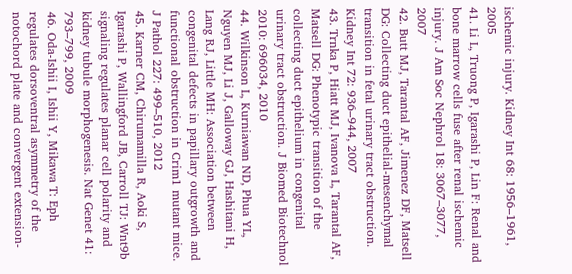ischemic injury. Kidney Int 68: 1956–1961, 2005
41. Li L, Truong P, Igarashi P, Lin F: Renal and bone marrow cells fuse after renal ischemic injury. J Am Soc Nephrol 18: 3067–3077, 2007
42. Butt MJ, Tarantal AF, Jimenez DF, Matsell DG: Collecting duct epithelial-mesenchymal transition in fetal urinary tract obstruction. Kidney Int 72: 936–944, 2007
43. Trnka P, Hiatt MJ, Ivanova L, Tarantal AF, Matsell DG: Phenotypic transition of the collecting duct epithelium in congenital urinary tract obstruction. J Biomed Biotechnol 2010: 696034, 2010
44. Wilkinson L, Kurniawan ND, Phua YL, Nguyen MJ, Li J, Galloway GJ, Hashitani H, Lang RJ, Little MH: Association between congenital defects in papillary outgrowth and functional obstruction in Crim1 mutant mice. J Pathol 227: 499–510, 2012
45. Karner CM, Chirumamilla R, Aoki S, Igarashi P, Wallingford JB, Carroll TJ: Wnt9b signaling regulates planar cell polarity and kidney tubule morphogenesis. Nat Genet 41: 793–799, 2009
46. Oda-Ishii I, Ishii Y, Mikawa T: Eph regulates dorsoventral asymmetry of the notochord plate and convergent extension-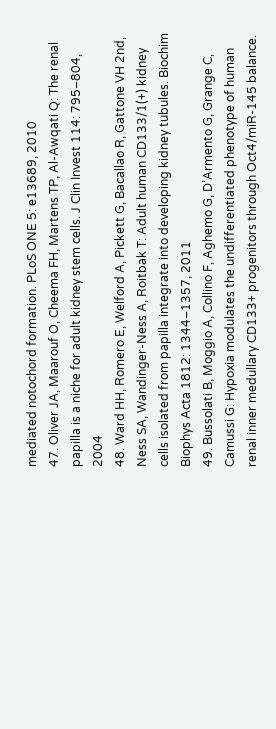mediated notochord formation. PLoS ONE 5: e13689, 2010
47. Oliver JA, Maarouf O, Cheema FH, Martens TP, Al-Awqati Q: The renal papilla is a niche for adult kidney stem cells. J Clin Invest 114: 795–804, 2004
48. Ward HH, Romero E, Welford A, Pickett G, Bacallao R, Gattone VH 2nd, Ness SA, Wandinger-Ness A, Roitbak T: Adult human CD133/1(+) kidney cells isolated from papilla integrate into developing kidney tubules. Biochim Biophys Acta 1812: 1344–1357, 2011
49. Bussolati B, Moggio A, Collino F, Aghemo G, D’Armento G, Grange C, Camussi G: Hypoxia modulates the undifferentiated phenotype of human renal inner medullary CD133+ progenitors through Oct4/miR-145 balance.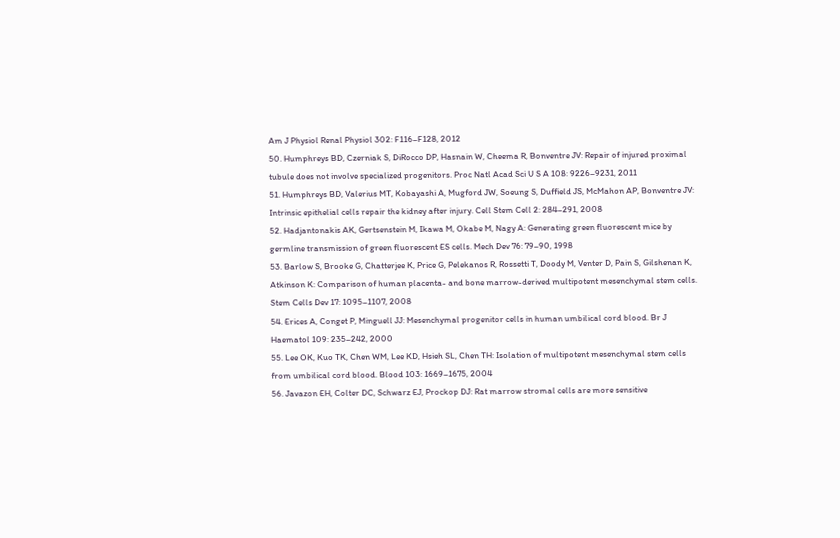Am J Physiol Renal Physiol 302: F116–F128, 2012
50. Humphreys BD, Czerniak S, DiRocco DP, Hasnain W, Cheema R, Bonventre JV: Repair of injured proximal tubule does not involve specialized progenitors. Proc Natl Acad Sci U S A 108: 9226–9231, 2011
51. Humphreys BD, Valerius MT, Kobayashi A, Mugford JW, Soeung S, Duffield JS, McMahon AP, Bonventre JV: Intrinsic epithelial cells repair the kidney after injury. Cell Stem Cell 2: 284–291, 2008
52. Hadjantonakis AK, Gertsenstein M, Ikawa M, Okabe M, Nagy A: Generating green fluorescent mice by germline transmission of green fluorescent ES cells. Mech Dev 76: 79–90, 1998
53. Barlow S, Brooke G, Chatterjee K, Price G, Pelekanos R, Rossetti T, Doody M, Venter D, Pain S, Gilshenan K, Atkinson K: Comparison of human placenta- and bone marrow-derived multipotent mesenchymal stem cells. Stem Cells Dev 17: 1095–1107, 2008
54. Erices A, Conget P, Minguell JJ: Mesenchymal progenitor cells in human umbilical cord blood. Br J Haematol 109: 235–242, 2000
55. Lee OK, Kuo TK, Chen WM, Lee KD, Hsieh SL, Chen TH: Isolation of multipotent mesenchymal stem cells from umbilical cord blood. Blood 103: 1669–1675, 2004
56. Javazon EH, Colter DC, Schwarz EJ, Prockop DJ: Rat marrow stromal cells are more sensitive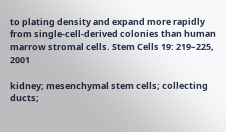to plating density and expand more rapidly from single-cell-derived colonies than human marrow stromal cells. Stem Cells 19: 219–225, 2001

kidney; mesenchymal stem cells; collecting ducts;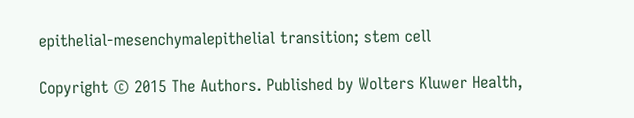epithelial-mesenchymalepithelial transition; stem cell

Copyright © 2015 The Authors. Published by Wolters Kluwer Health,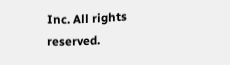Inc. All rights reserved.